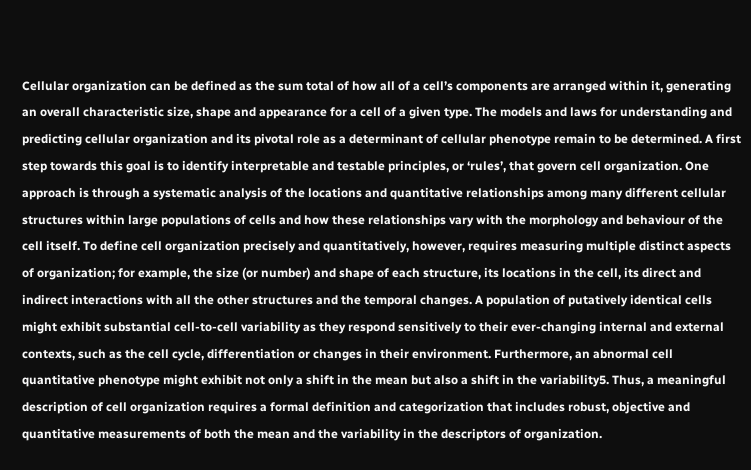Cellular organization can be defined as the sum total of how all of a cell’s components are arranged within it, generating an overall characteristic size, shape and appearance for a cell of a given type. The models and laws for understanding and predicting cellular organization and its pivotal role as a determinant of cellular phenotype remain to be determined. A first step towards this goal is to identify interpretable and testable principles, or ‘rules’, that govern cell organization. One approach is through a systematic analysis of the locations and quantitative relationships among many different cellular structures within large populations of cells and how these relationships vary with the morphology and behaviour of the cell itself. To define cell organization precisely and quantitatively, however, requires measuring multiple distinct aspects of organization; for example, the size (or number) and shape of each structure, its locations in the cell, its direct and indirect interactions with all the other structures and the temporal changes. A population of putatively identical cells might exhibit substantial cell-to-cell variability as they respond sensitively to their ever-changing internal and external contexts, such as the cell cycle, differentiation or changes in their environment. Furthermore, an abnormal cell quantitative phenotype might exhibit not only a shift in the mean but also a shift in the variability5. Thus, a meaningful description of cell organization requires a formal definition and categorization that includes robust, objective and quantitative measurements of both the mean and the variability in the descriptors of organization.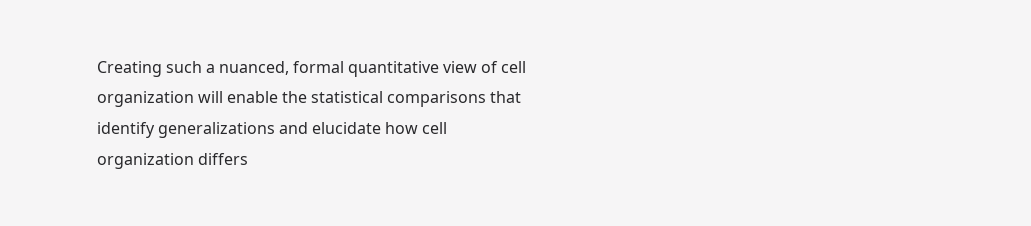Creating such a nuanced, formal quantitative view of cell organization will enable the statistical comparisons that identify generalizations and elucidate how cell organization differs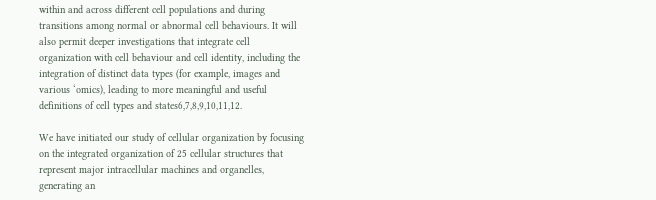within and across different cell populations and during transitions among normal or abnormal cell behaviours. It will also permit deeper investigations that integrate cell organization with cell behaviour and cell identity, including the integration of distinct data types (for example, images and various ‘omics), leading to more meaningful and useful definitions of cell types and states6,7,8,9,10,11,12.

We have initiated our study of cellular organization by focusing on the integrated organization of 25 cellular structures that represent major intracellular machines and organelles, generating an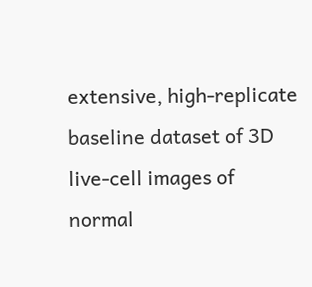extensive, high-replicate baseline dataset of 3D live-cell images of normal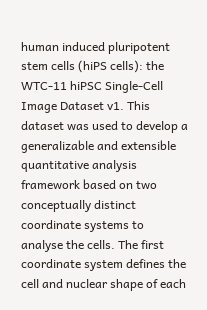human induced pluripotent stem cells (hiPS cells): the WTC-11 hiPSC Single-Cell Image Dataset v1. This dataset was used to develop a generalizable and extensible quantitative analysis framework based on two conceptually distinct coordinate systems to analyse the cells. The first coordinate system defines the cell and nuclear shape of each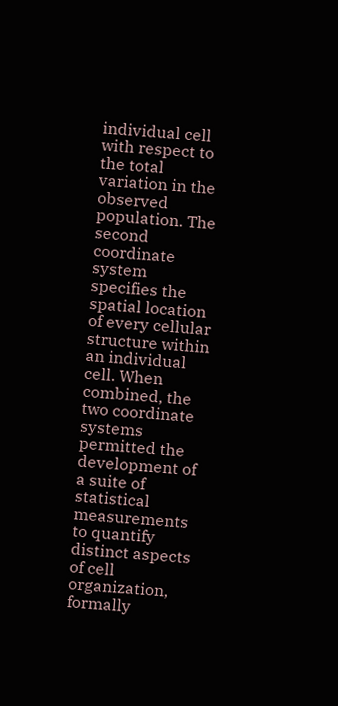individual cell with respect to the total variation in the observed population. The second coordinate system specifies the spatial location of every cellular structure within an individual cell. When combined, the two coordinate systems permitted the development of a suite of statistical measurements to quantify distinct aspects of cell organization, formally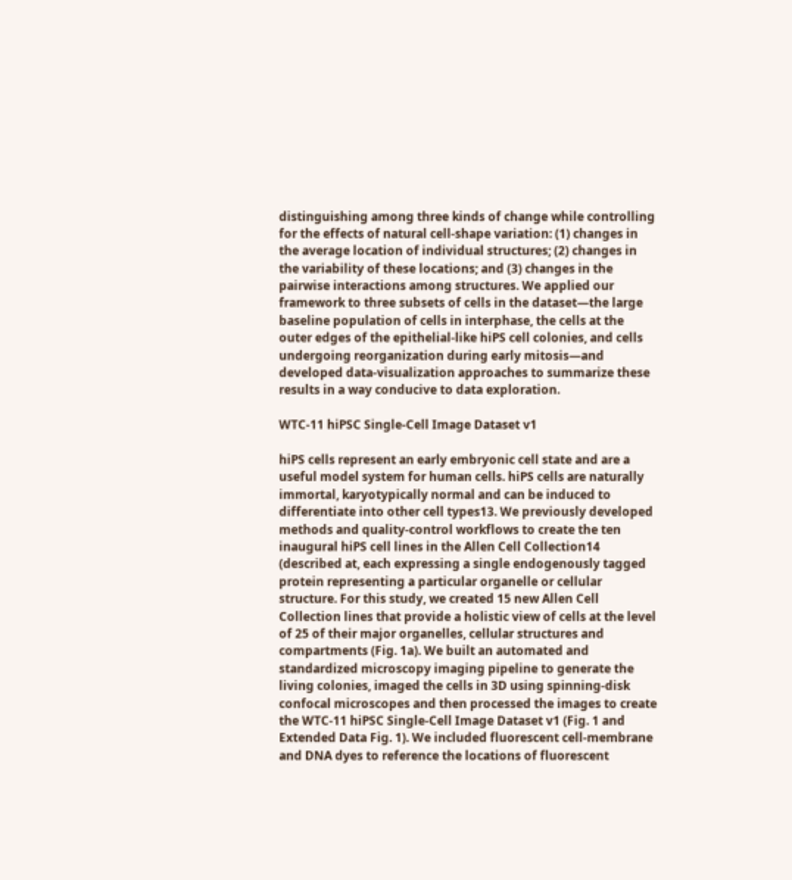distinguishing among three kinds of change while controlling for the effects of natural cell-shape variation: (1) changes in the average location of individual structures; (2) changes in the variability of these locations; and (3) changes in the pairwise interactions among structures. We applied our framework to three subsets of cells in the dataset—the large baseline population of cells in interphase, the cells at the outer edges of the epithelial-like hiPS cell colonies, and cells undergoing reorganization during early mitosis—and developed data-visualization approaches to summarize these results in a way conducive to data exploration.

WTC-11 hiPSC Single-Cell Image Dataset v1

hiPS cells represent an early embryonic cell state and are a useful model system for human cells. hiPS cells are naturally immortal, karyotypically normal and can be induced to differentiate into other cell types13. We previously developed methods and quality-control workflows to create the ten inaugural hiPS cell lines in the Allen Cell Collection14 (described at, each expressing a single endogenously tagged protein representing a particular organelle or cellular structure. For this study, we created 15 new Allen Cell Collection lines that provide a holistic view of cells at the level of 25 of their major organelles, cellular structures and compartments (Fig. 1a). We built an automated and standardized microscopy imaging pipeline to generate the living colonies, imaged the cells in 3D using spinning-disk confocal microscopes and then processed the images to create the WTC-11 hiPSC Single-Cell Image Dataset v1 (Fig. 1 and Extended Data Fig. 1). We included fluorescent cell-membrane and DNA dyes to reference the locations of fluorescent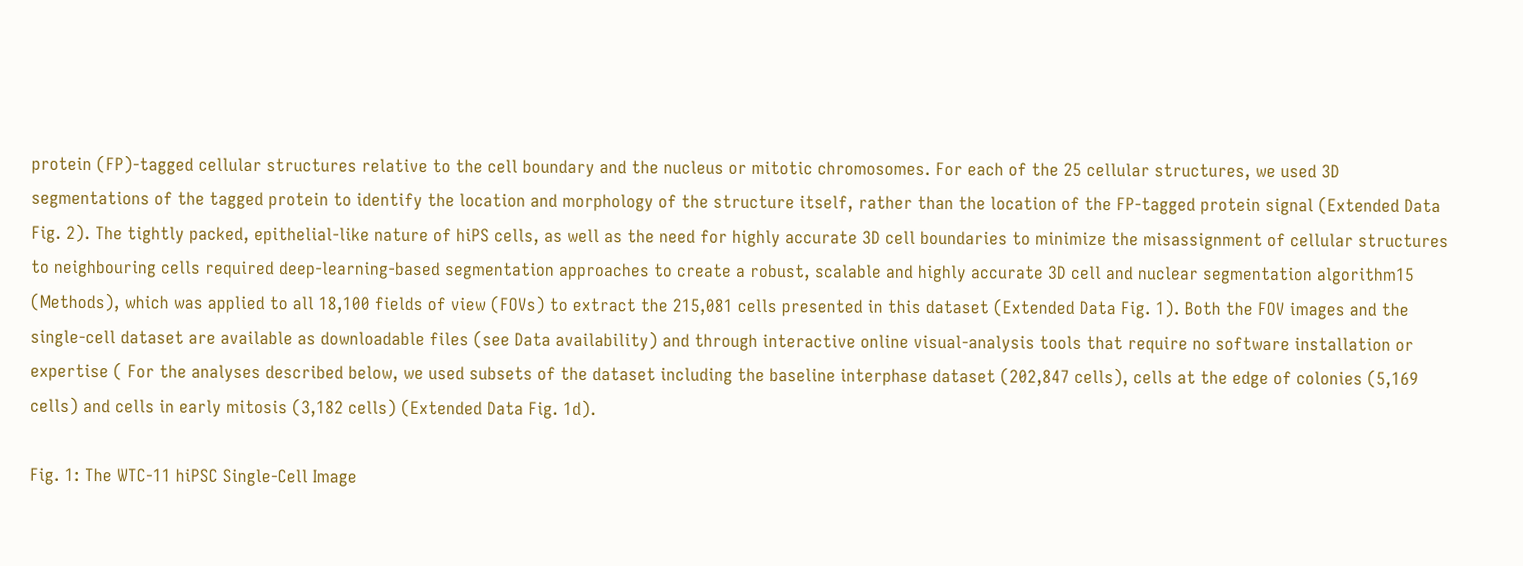protein (FP)-tagged cellular structures relative to the cell boundary and the nucleus or mitotic chromosomes. For each of the 25 cellular structures, we used 3D segmentations of the tagged protein to identify the location and morphology of the structure itself, rather than the location of the FP-tagged protein signal (Extended Data Fig. 2). The tightly packed, epithelial-like nature of hiPS cells, as well as the need for highly accurate 3D cell boundaries to minimize the misassignment of cellular structures to neighbouring cells required deep-learning-based segmentation approaches to create a robust, scalable and highly accurate 3D cell and nuclear segmentation algorithm15 (Methods), which was applied to all 18,100 fields of view (FOVs) to extract the 215,081 cells presented in this dataset (Extended Data Fig. 1). Both the FOV images and the single-cell dataset are available as downloadable files (see Data availability) and through interactive online visual-analysis tools that require no software installation or expertise ( For the analyses described below, we used subsets of the dataset including the baseline interphase dataset (202,847 cells), cells at the edge of colonies (5,169 cells) and cells in early mitosis (3,182 cells) (Extended Data Fig. 1d).

Fig. 1: The WTC-11 hiPSC Single-Cell Image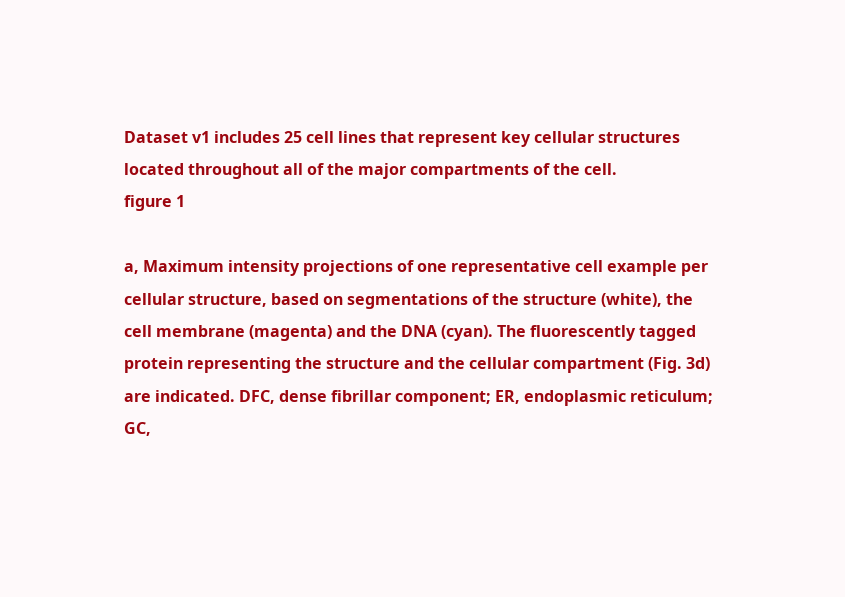Dataset v1 includes 25 cell lines that represent key cellular structures located throughout all of the major compartments of the cell.
figure 1

a, Maximum intensity projections of one representative cell example per cellular structure, based on segmentations of the structure (white), the cell membrane (magenta) and the DNA (cyan). The fluorescently tagged protein representing the structure and the cellular compartment (Fig. 3d) are indicated. DFC, dense fibrillar component; ER, endoplasmic reticulum; GC,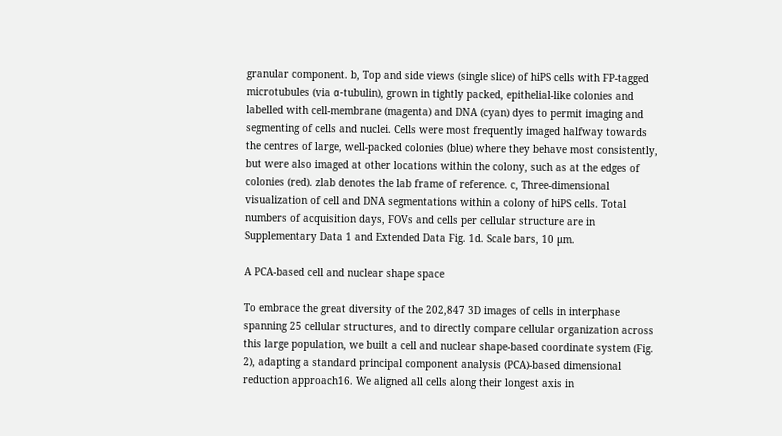granular component. b, Top and side views (single slice) of hiPS cells with FP-tagged microtubules (via α-tubulin), grown in tightly packed, epithelial-like colonies and labelled with cell-membrane (magenta) and DNA (cyan) dyes to permit imaging and segmenting of cells and nuclei. Cells were most frequently imaged halfway towards the centres of large, well-packed colonies (blue) where they behave most consistently, but were also imaged at other locations within the colony, such as at the edges of colonies (red). zlab denotes the lab frame of reference. c, Three-dimensional visualization of cell and DNA segmentations within a colony of hiPS cells. Total numbers of acquisition days, FOVs and cells per cellular structure are in Supplementary Data 1 and Extended Data Fig. 1d. Scale bars, 10 µm.

A PCA-based cell and nuclear shape space

To embrace the great diversity of the 202,847 3D images of cells in interphase spanning 25 cellular structures, and to directly compare cellular organization across this large population, we built a cell and nuclear shape-based coordinate system (Fig. 2), adapting a standard principal component analysis (PCA)-based dimensional reduction approach16. We aligned all cells along their longest axis in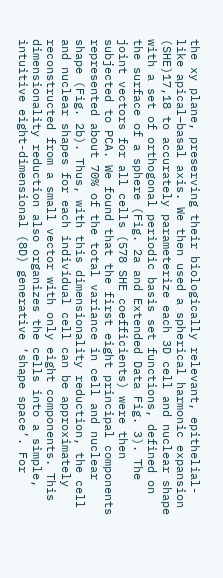the xy plane, preserving their biologically relevant, epithelial-like apical–basal axis. We then used a spherical harmonic expansion (SHE)17,18 to accurately parameterize each 3D cell and nuclear shape with a set of orthogonal periodic basis set functions, defined on the surface of a sphere (Fig. 2a and Extended Data Fig. 3). The joint vectors for all cells (578 SHE coefficients) were then subjected to PCA. We found that the first eight principal components represented about 70% of the total variance in cell and nuclear shape (Fig. 2b). Thus, with this dimensionality reduction, the cell and nuclear shapes for each individual cell can be approximately reconstructed from a small vector with only eight components. This dimensionality reduction also organizes the cells into a simple, intuitive eight-dimensional (8D) generative ‘shape space’. For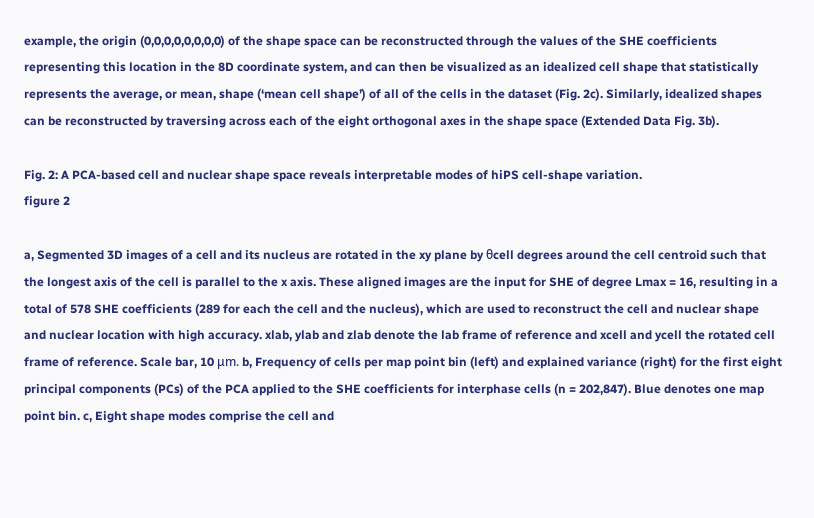example, the origin (0,0,0,0,0,0,0,0) of the shape space can be reconstructed through the values of the SHE coefficients representing this location in the 8D coordinate system, and can then be visualized as an idealized cell shape that statistically represents the average, or mean, shape (‘mean cell shape’) of all of the cells in the dataset (Fig. 2c). Similarly, idealized shapes can be reconstructed by traversing across each of the eight orthogonal axes in the shape space (Extended Data Fig. 3b).

Fig. 2: A PCA-based cell and nuclear shape space reveals interpretable modes of hiPS cell-shape variation.
figure 2

a, Segmented 3D images of a cell and its nucleus are rotated in the xy plane by θcell degrees around the cell centroid such that the longest axis of the cell is parallel to the x axis. These aligned images are the input for SHE of degree Lmax = 16, resulting in a total of 578 SHE coefficients (289 for each the cell and the nucleus), which are used to reconstruct the cell and nuclear shape and nuclear location with high accuracy. xlab, ylab and zlab denote the lab frame of reference and xcell and ycell the rotated cell frame of reference. Scale bar, 10 μm. b, Frequency of cells per map point bin (left) and explained variance (right) for the first eight principal components (PCs) of the PCA applied to the SHE coefficients for interphase cells (n = 202,847). Blue denotes one map point bin. c, Eight shape modes comprise the cell and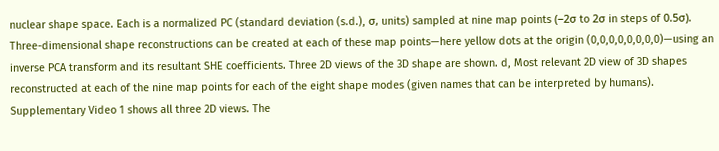nuclear shape space. Each is a normalized PC (standard deviation (s.d.), σ, units) sampled at nine map points (−2σ to 2σ in steps of 0.5σ). Three-dimensional shape reconstructions can be created at each of these map points—here yellow dots at the origin (0,0,0,0,0,0,0,0)—using an inverse PCA transform and its resultant SHE coefficients. Three 2D views of the 3D shape are shown. d, Most relevant 2D view of 3D shapes reconstructed at each of the nine map points for each of the eight shape modes (given names that can be interpreted by humans). Supplementary Video 1 shows all three 2D views. The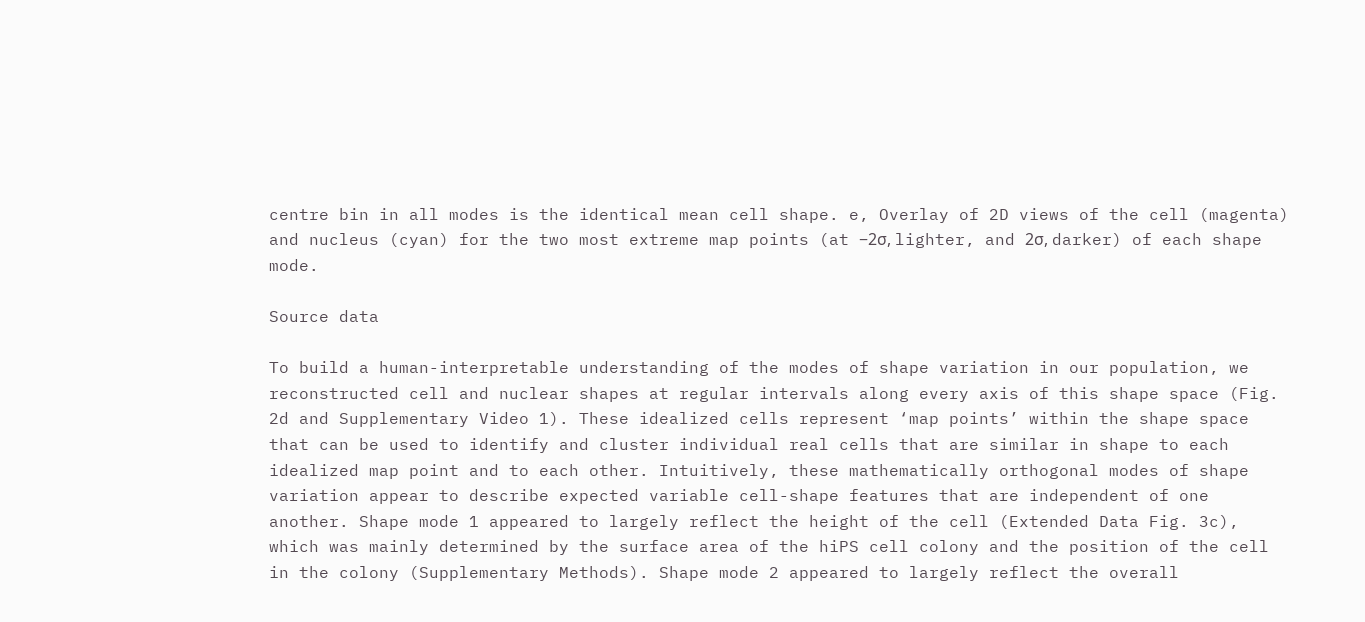centre bin in all modes is the identical mean cell shape. e, Overlay of 2D views of the cell (magenta) and nucleus (cyan) for the two most extreme map points (at −2σ, lighter, and 2σ, darker) of each shape mode.

Source data

To build a human-interpretable understanding of the modes of shape variation in our population, we reconstructed cell and nuclear shapes at regular intervals along every axis of this shape space (Fig. 2d and Supplementary Video 1). These idealized cells represent ‘map points’ within the shape space that can be used to identify and cluster individual real cells that are similar in shape to each idealized map point and to each other. Intuitively, these mathematically orthogonal modes of shape variation appear to describe expected variable cell-shape features that are independent of one another. Shape mode 1 appeared to largely reflect the height of the cell (Extended Data Fig. 3c), which was mainly determined by the surface area of the hiPS cell colony and the position of the cell in the colony (Supplementary Methods). Shape mode 2 appeared to largely reflect the overall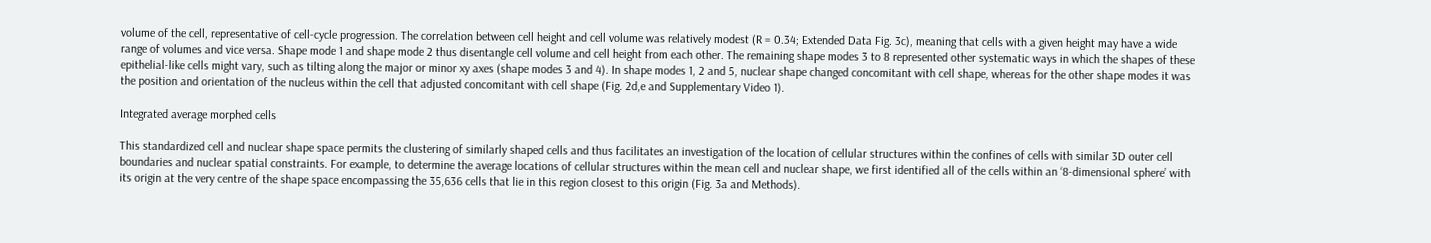volume of the cell, representative of cell-cycle progression. The correlation between cell height and cell volume was relatively modest (R = 0.34; Extended Data Fig. 3c), meaning that cells with a given height may have a wide range of volumes and vice versa. Shape mode 1 and shape mode 2 thus disentangle cell volume and cell height from each other. The remaining shape modes 3 to 8 represented other systematic ways in which the shapes of these epithelial-like cells might vary, such as tilting along the major or minor xy axes (shape modes 3 and 4). In shape modes 1, 2 and 5, nuclear shape changed concomitant with cell shape, whereas for the other shape modes it was the position and orientation of the nucleus within the cell that adjusted concomitant with cell shape (Fig. 2d,e and Supplementary Video 1).

Integrated average morphed cells

This standardized cell and nuclear shape space permits the clustering of similarly shaped cells and thus facilitates an investigation of the location of cellular structures within the confines of cells with similar 3D outer cell boundaries and nuclear spatial constraints. For example, to determine the average locations of cellular structures within the mean cell and nuclear shape, we first identified all of the cells within an ‘8-dimensional sphere’ with its origin at the very centre of the shape space encompassing the 35,636 cells that lie in this region closest to this origin (Fig. 3a and Methods).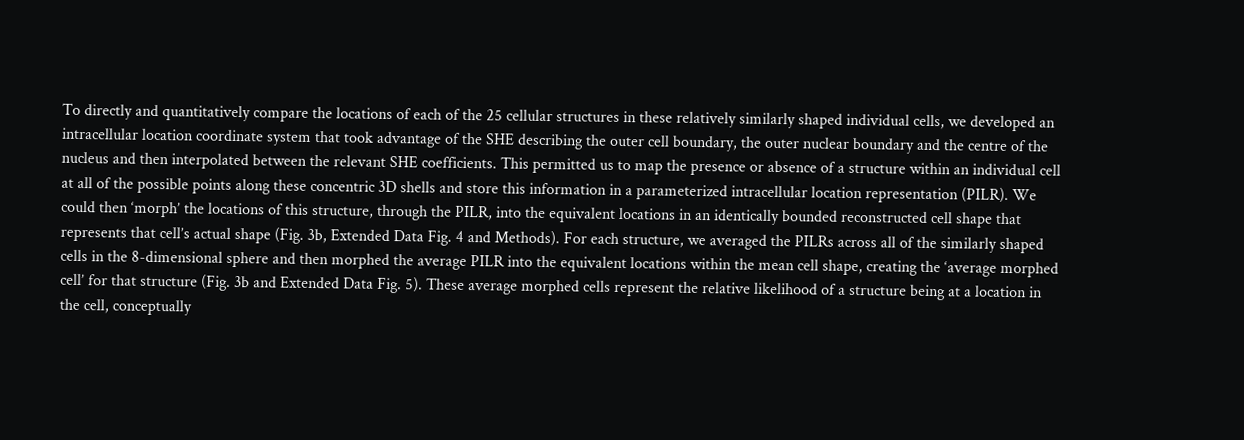To directly and quantitatively compare the locations of each of the 25 cellular structures in these relatively similarly shaped individual cells, we developed an intracellular location coordinate system that took advantage of the SHE describing the outer cell boundary, the outer nuclear boundary and the centre of the nucleus and then interpolated between the relevant SHE coefficients. This permitted us to map the presence or absence of a structure within an individual cell at all of the possible points along these concentric 3D shells and store this information in a parameterized intracellular location representation (PILR). We could then ‘morph’ the locations of this structure, through the PILR, into the equivalent locations in an identically bounded reconstructed cell shape that represents that cell’s actual shape (Fig. 3b, Extended Data Fig. 4 and Methods). For each structure, we averaged the PILRs across all of the similarly shaped cells in the 8-dimensional sphere and then morphed the average PILR into the equivalent locations within the mean cell shape, creating the ‘average morphed cell’ for that structure (Fig. 3b and Extended Data Fig. 5). These average morphed cells represent the relative likelihood of a structure being at a location in the cell, conceptually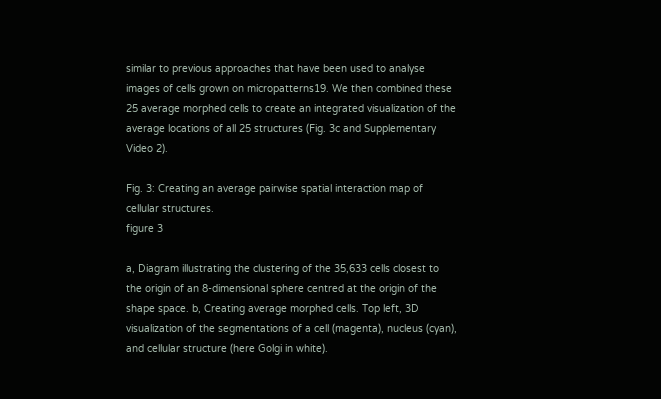similar to previous approaches that have been used to analyse images of cells grown on micropatterns19. We then combined these 25 average morphed cells to create an integrated visualization of the average locations of all 25 structures (Fig. 3c and Supplementary Video 2).

Fig. 3: Creating an average pairwise spatial interaction map of cellular structures.
figure 3

a, Diagram illustrating the clustering of the 35,633 cells closest to the origin of an 8-dimensional sphere centred at the origin of the shape space. b, Creating average morphed cells. Top left, 3D visualization of the segmentations of a cell (magenta), nucleus (cyan), and cellular structure (here Golgi in white).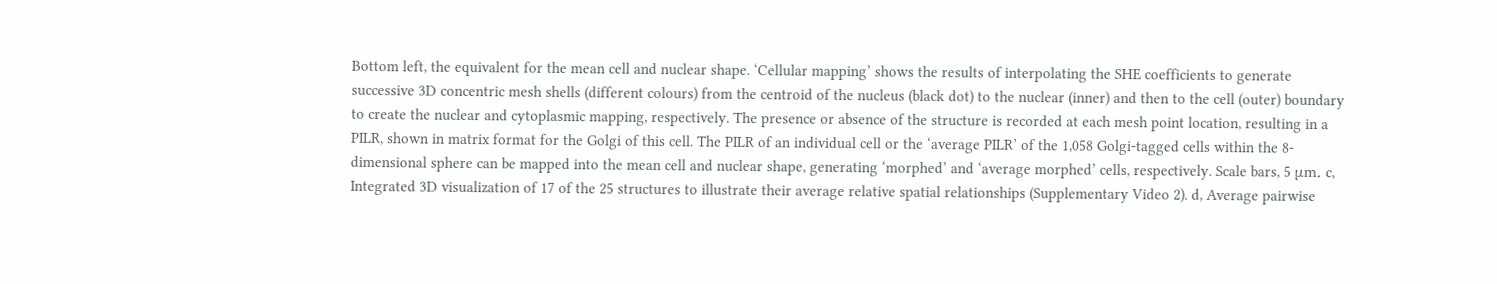Bottom left, the equivalent for the mean cell and nuclear shape. ‘Cellular mapping’ shows the results of interpolating the SHE coefficients to generate successive 3D concentric mesh shells (different colours) from the centroid of the nucleus (black dot) to the nuclear (inner) and then to the cell (outer) boundary to create the nuclear and cytoplasmic mapping, respectively. The presence or absence of the structure is recorded at each mesh point location, resulting in a PILR, shown in matrix format for the Golgi of this cell. The PILR of an individual cell or the ‘average PILR’ of the 1,058 Golgi-tagged cells within the 8-dimensional sphere can be mapped into the mean cell and nuclear shape, generating ‘morphed’ and ‘average morphed’ cells, respectively. Scale bars, 5 μm. c, Integrated 3D visualization of 17 of the 25 structures to illustrate their average relative spatial relationships (Supplementary Video 2). d, Average pairwise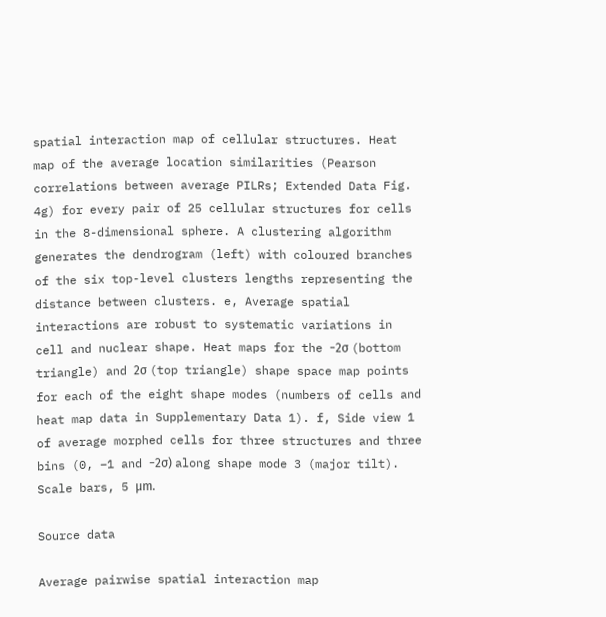spatial interaction map of cellular structures. Heat map of the average location similarities (Pearson correlations between average PILRs; Extended Data Fig. 4g) for every pair of 25 cellular structures for cells in the 8-dimensional sphere. A clustering algorithm generates the dendrogram (left) with coloured branches of the six top-level clusters lengths representing the distance between clusters. e, Average spatial interactions are robust to systematic variations in cell and nuclear shape. Heat maps for the −2σ (bottom triangle) and 2σ (top triangle) shape space map points for each of the eight shape modes (numbers of cells and heat map data in Supplementary Data 1). f, Side view 1 of average morphed cells for three structures and three bins (0, −1 and −2σ) along shape mode 3 (major tilt). Scale bars, 5 μm.

Source data

Average pairwise spatial interaction map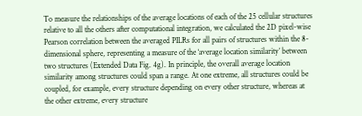To measure the relationships of the average locations of each of the 25 cellular structures relative to all the others after computational integration, we calculated the 2D pixel-wise Pearson correlation between the averaged PILRs for all pairs of structures within the 8-dimensional sphere, representing a measure of the ‘average location similarity’ between two structures (Extended Data Fig. 4g). In principle, the overall average location similarity among structures could span a range. At one extreme, all structures could be coupled, for example, every structure depending on every other structure, whereas at the other extreme, every structure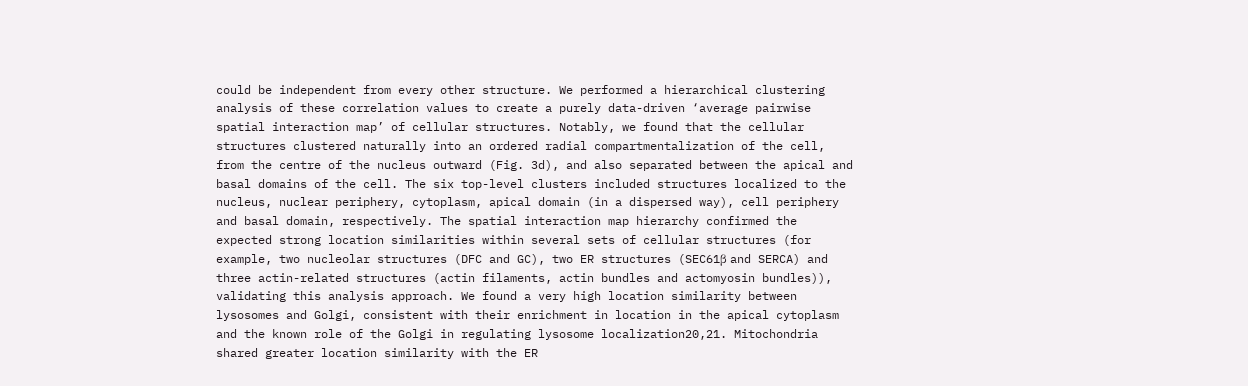could be independent from every other structure. We performed a hierarchical clustering analysis of these correlation values to create a purely data-driven ‘average pairwise spatial interaction map’ of cellular structures. Notably, we found that the cellular structures clustered naturally into an ordered radial compartmentalization of the cell, from the centre of the nucleus outward (Fig. 3d), and also separated between the apical and basal domains of the cell. The six top-level clusters included structures localized to the nucleus, nuclear periphery, cytoplasm, apical domain (in a dispersed way), cell periphery and basal domain, respectively. The spatial interaction map hierarchy confirmed the expected strong location similarities within several sets of cellular structures (for example, two nucleolar structures (DFC and GC), two ER structures (SEC61β and SERCA) and three actin-related structures (actin filaments, actin bundles and actomyosin bundles)), validating this analysis approach. We found a very high location similarity between lysosomes and Golgi, consistent with their enrichment in location in the apical cytoplasm and the known role of the Golgi in regulating lysosome localization20,21. Mitochondria shared greater location similarity with the ER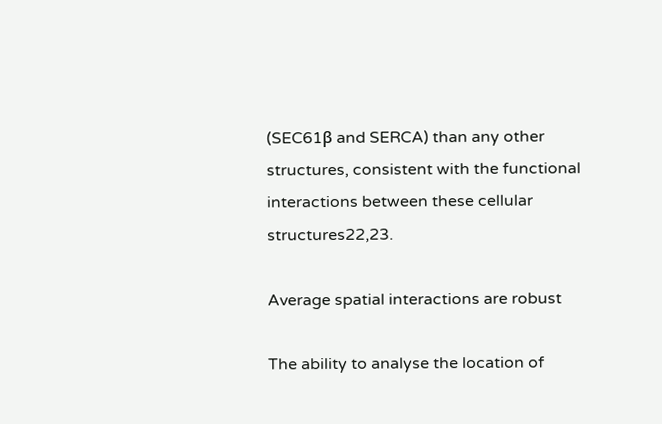(SEC61β and SERCA) than any other structures, consistent with the functional interactions between these cellular structures22,23.

Average spatial interactions are robust

The ability to analyse the location of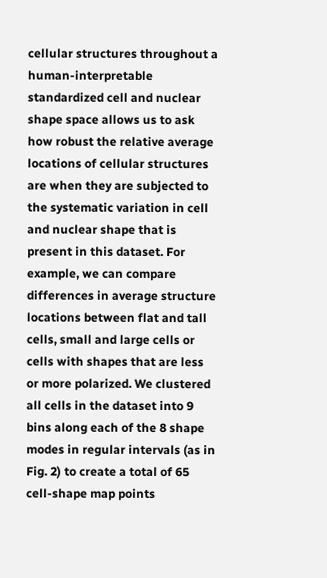cellular structures throughout a human-interpretable standardized cell and nuclear shape space allows us to ask how robust the relative average locations of cellular structures are when they are subjected to the systematic variation in cell and nuclear shape that is present in this dataset. For example, we can compare differences in average structure locations between flat and tall cells, small and large cells or cells with shapes that are less or more polarized. We clustered all cells in the dataset into 9 bins along each of the 8 shape modes in regular intervals (as in Fig. 2) to create a total of 65 cell-shape map points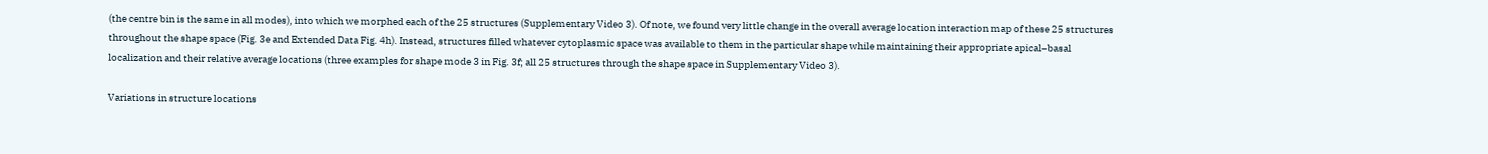(the centre bin is the same in all modes), into which we morphed each of the 25 structures (Supplementary Video 3). Of note, we found very little change in the overall average location interaction map of these 25 structures throughout the shape space (Fig. 3e and Extended Data Fig. 4h). Instead, structures filled whatever cytoplasmic space was available to them in the particular shape while maintaining their appropriate apical–basal localization and their relative average locations (three examples for shape mode 3 in Fig. 3f; all 25 structures through the shape space in Supplementary Video 3).

Variations in structure locations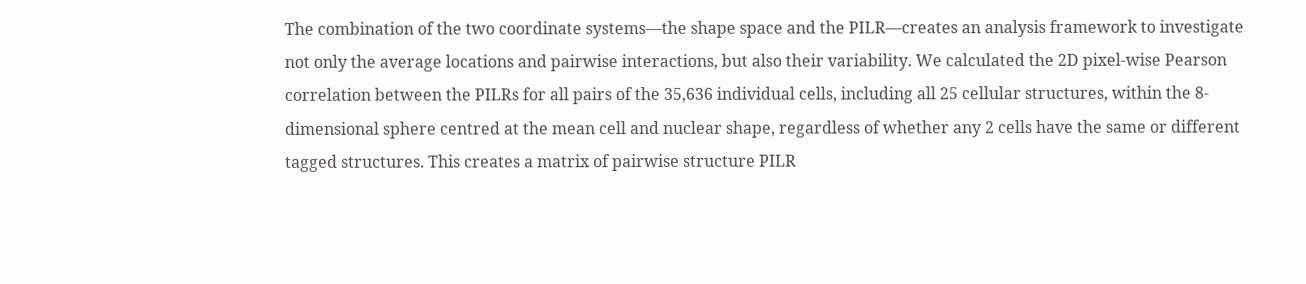The combination of the two coordinate systems—the shape space and the PILR—creates an analysis framework to investigate not only the average locations and pairwise interactions, but also their variability. We calculated the 2D pixel-wise Pearson correlation between the PILRs for all pairs of the 35,636 individual cells, including all 25 cellular structures, within the 8-dimensional sphere centred at the mean cell and nuclear shape, regardless of whether any 2 cells have the same or different tagged structures. This creates a matrix of pairwise structure PILR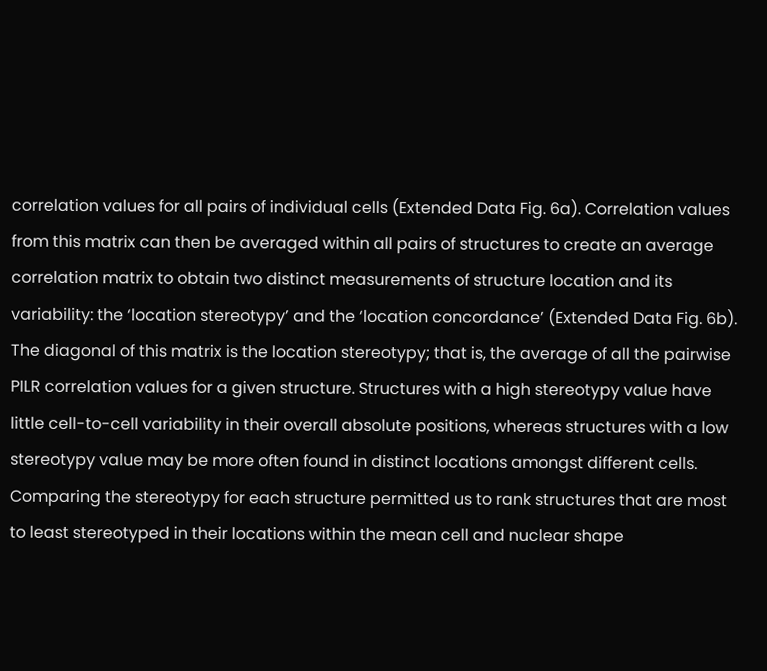correlation values for all pairs of individual cells (Extended Data Fig. 6a). Correlation values from this matrix can then be averaged within all pairs of structures to create an average correlation matrix to obtain two distinct measurements of structure location and its variability: the ‘location stereotypy’ and the ‘location concordance’ (Extended Data Fig. 6b). The diagonal of this matrix is the location stereotypy; that is, the average of all the pairwise PILR correlation values for a given structure. Structures with a high stereotypy value have little cell-to-cell variability in their overall absolute positions, whereas structures with a low stereotypy value may be more often found in distinct locations amongst different cells. Comparing the stereotypy for each structure permitted us to rank structures that are most to least stereotyped in their locations within the mean cell and nuclear shape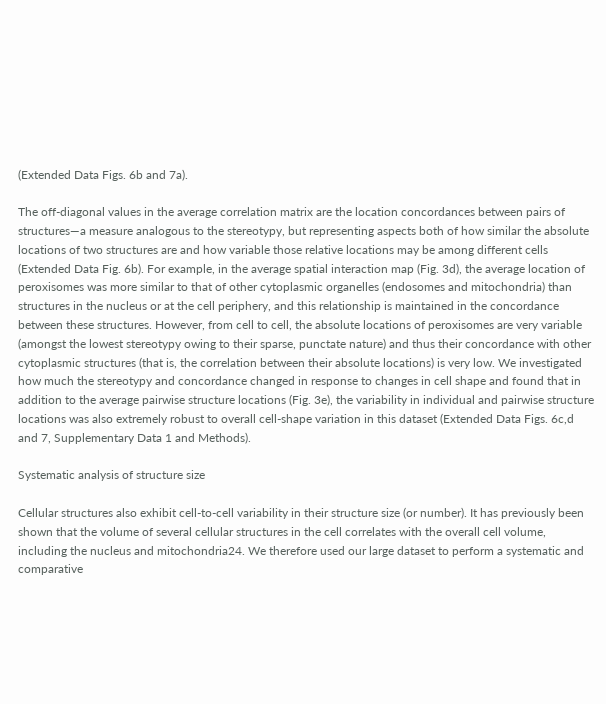(Extended Data Figs. 6b and 7a).

The off-diagonal values in the average correlation matrix are the location concordances between pairs of structures—a measure analogous to the stereotypy, but representing aspects both of how similar the absolute locations of two structures are and how variable those relative locations may be among different cells (Extended Data Fig. 6b). For example, in the average spatial interaction map (Fig. 3d), the average location of peroxisomes was more similar to that of other cytoplasmic organelles (endosomes and mitochondria) than structures in the nucleus or at the cell periphery, and this relationship is maintained in the concordance between these structures. However, from cell to cell, the absolute locations of peroxisomes are very variable (amongst the lowest stereotypy owing to their sparse, punctate nature) and thus their concordance with other cytoplasmic structures (that is, the correlation between their absolute locations) is very low. We investigated how much the stereotypy and concordance changed in response to changes in cell shape and found that in addition to the average pairwise structure locations (Fig. 3e), the variability in individual and pairwise structure locations was also extremely robust to overall cell-shape variation in this dataset (Extended Data Figs. 6c,d and 7, Supplementary Data 1 and Methods).

Systematic analysis of structure size

Cellular structures also exhibit cell-to-cell variability in their structure size (or number). It has previously been shown that the volume of several cellular structures in the cell correlates with the overall cell volume, including the nucleus and mitochondria24. We therefore used our large dataset to perform a systematic and comparative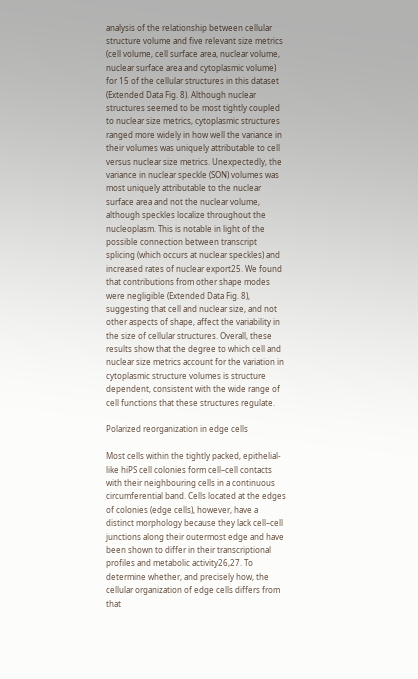analysis of the relationship between cellular structure volume and five relevant size metrics (cell volume, cell surface area, nuclear volume, nuclear surface area and cytoplasmic volume) for 15 of the cellular structures in this dataset (Extended Data Fig. 8). Although nuclear structures seemed to be most tightly coupled to nuclear size metrics, cytoplasmic structures ranged more widely in how well the variance in their volumes was uniquely attributable to cell versus nuclear size metrics. Unexpectedly, the variance in nuclear speckle (SON) volumes was most uniquely attributable to the nuclear surface area and not the nuclear volume, although speckles localize throughout the nucleoplasm. This is notable in light of the possible connection between transcript splicing (which occurs at nuclear speckles) and increased rates of nuclear export25. We found that contributions from other shape modes were negligible (Extended Data Fig. 8), suggesting that cell and nuclear size, and not other aspects of shape, affect the variability in the size of cellular structures. Overall, these results show that the degree to which cell and nuclear size metrics account for the variation in cytoplasmic structure volumes is structure dependent, consistent with the wide range of cell functions that these structures regulate.

Polarized reorganization in edge cells

Most cells within the tightly packed, epithelial-like hiPS cell colonies form cell–cell contacts with their neighbouring cells in a continuous circumferential band. Cells located at the edges of colonies (edge cells), however, have a distinct morphology because they lack cell–cell junctions along their outermost edge and have been shown to differ in their transcriptional profiles and metabolic activity26,27. To determine whether, and precisely how, the cellular organization of edge cells differs from that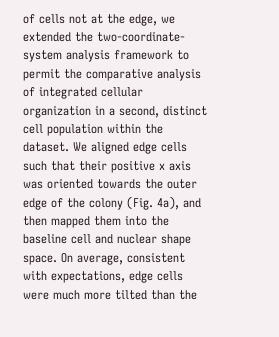of cells not at the edge, we extended the two-coordinate-system analysis framework to permit the comparative analysis of integrated cellular organization in a second, distinct cell population within the dataset. We aligned edge cells such that their positive x axis was oriented towards the outer edge of the colony (Fig. 4a), and then mapped them into the baseline cell and nuclear shape space. On average, consistent with expectations, edge cells were much more tilted than the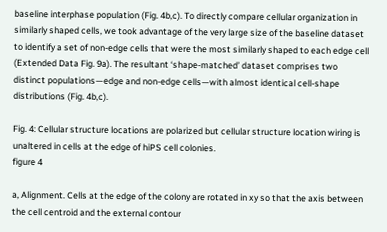baseline interphase population (Fig. 4b,c). To directly compare cellular organization in similarly shaped cells, we took advantage of the very large size of the baseline dataset to identify a set of non-edge cells that were the most similarly shaped to each edge cell (Extended Data Fig. 9a). The resultant ‘shape-matched’ dataset comprises two distinct populations—edge and non-edge cells—with almost identical cell-shape distributions (Fig. 4b,c).

Fig. 4: Cellular structure locations are polarized but cellular structure location wiring is unaltered in cells at the edge of hiPS cell colonies.
figure 4

a, Alignment. Cells at the edge of the colony are rotated in xy so that the axis between the cell centroid and the external contour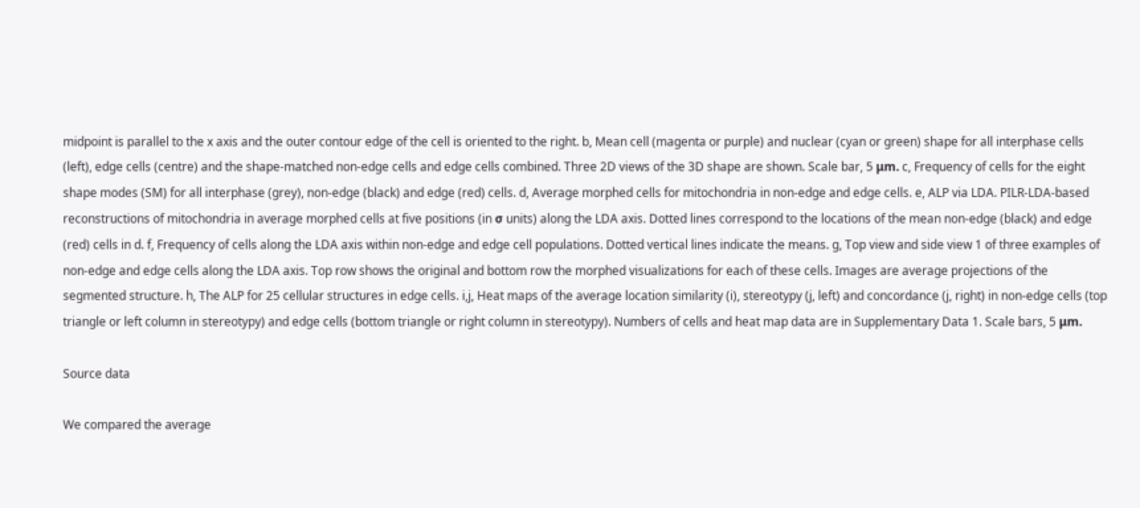midpoint is parallel to the x axis and the outer contour edge of the cell is oriented to the right. b, Mean cell (magenta or purple) and nuclear (cyan or green) shape for all interphase cells (left), edge cells (centre) and the shape-matched non-edge cells and edge cells combined. Three 2D views of the 3D shape are shown. Scale bar, 5 μm. c, Frequency of cells for the eight shape modes (SM) for all interphase (grey), non-edge (black) and edge (red) cells. d, Average morphed cells for mitochondria in non-edge and edge cells. e, ALP via LDA. PILR-LDA-based reconstructions of mitochondria in average morphed cells at five positions (in σ units) along the LDA axis. Dotted lines correspond to the locations of the mean non-edge (black) and edge (red) cells in d. f, Frequency of cells along the LDA axis within non-edge and edge cell populations. Dotted vertical lines indicate the means. g, Top view and side view 1 of three examples of non-edge and edge cells along the LDA axis. Top row shows the original and bottom row the morphed visualizations for each of these cells. Images are average projections of the segmented structure. h, The ALP for 25 cellular structures in edge cells. i,j, Heat maps of the average location similarity (i), stereotypy (j, left) and concordance (j, right) in non-edge cells (top triangle or left column in stereotypy) and edge cells (bottom triangle or right column in stereotypy). Numbers of cells and heat map data are in Supplementary Data 1. Scale bars, 5 μm.

Source data

We compared the average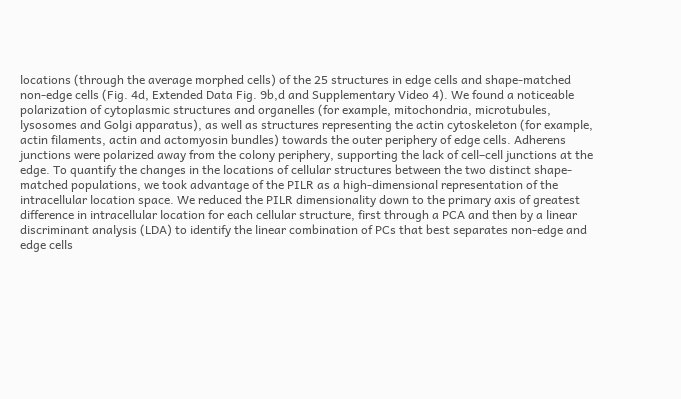locations (through the average morphed cells) of the 25 structures in edge cells and shape-matched non-edge cells (Fig. 4d, Extended Data Fig. 9b,d and Supplementary Video 4). We found a noticeable polarization of cytoplasmic structures and organelles (for example, mitochondria, microtubules, lysosomes and Golgi apparatus), as well as structures representing the actin cytoskeleton (for example, actin filaments, actin and actomyosin bundles) towards the outer periphery of edge cells. Adherens junctions were polarized away from the colony periphery, supporting the lack of cell–cell junctions at the edge. To quantify the changes in the locations of cellular structures between the two distinct shape-matched populations, we took advantage of the PILR as a high-dimensional representation of the intracellular location space. We reduced the PILR dimensionality down to the primary axis of greatest difference in intracellular location for each cellular structure, first through a PCA and then by a linear discriminant analysis (LDA) to identify the linear combination of PCs that best separates non-edge and edge cells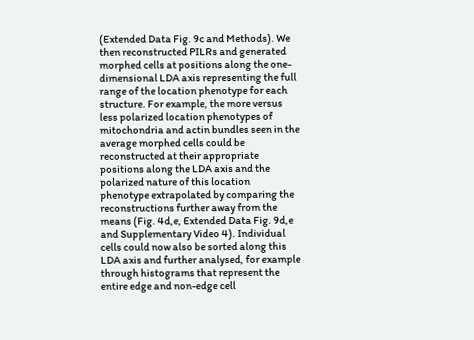(Extended Data Fig. 9c and Methods). We then reconstructed PILRs and generated morphed cells at positions along the one-dimensional LDA axis representing the full range of the location phenotype for each structure. For example, the more versus less polarized location phenotypes of mitochondria and actin bundles seen in the average morphed cells could be reconstructed at their appropriate positions along the LDA axis and the polarized nature of this location phenotype extrapolated by comparing the reconstructions further away from the means (Fig. 4d,e, Extended Data Fig. 9d,e and Supplementary Video 4). Individual cells could now also be sorted along this LDA axis and further analysed, for example through histograms that represent the entire edge and non-edge cell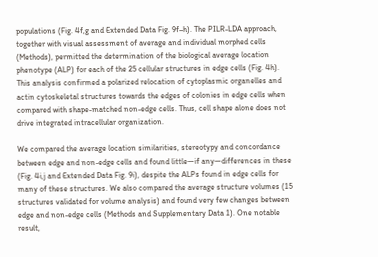populations (Fig. 4f,g and Extended Data Fig. 9f–h). The PILR-LDA approach, together with visual assessment of average and individual morphed cells (Methods), permitted the determination of the biological average location phenotype (ALP) for each of the 25 cellular structures in edge cells (Fig. 4h). This analysis confirmed a polarized relocation of cytoplasmic organelles and actin cytoskeletal structures towards the edges of colonies in edge cells when compared with shape-matched non-edge cells. Thus, cell shape alone does not drive integrated intracellular organization.

We compared the average location similarities, stereotypy and concordance between edge and non-edge cells and found little—if any—differences in these (Fig. 4i,j and Extended Data Fig. 9i), despite the ALPs found in edge cells for many of these structures. We also compared the average structure volumes (15 structures validated for volume analysis) and found very few changes between edge and non-edge cells (Methods and Supplementary Data 1). One notable result,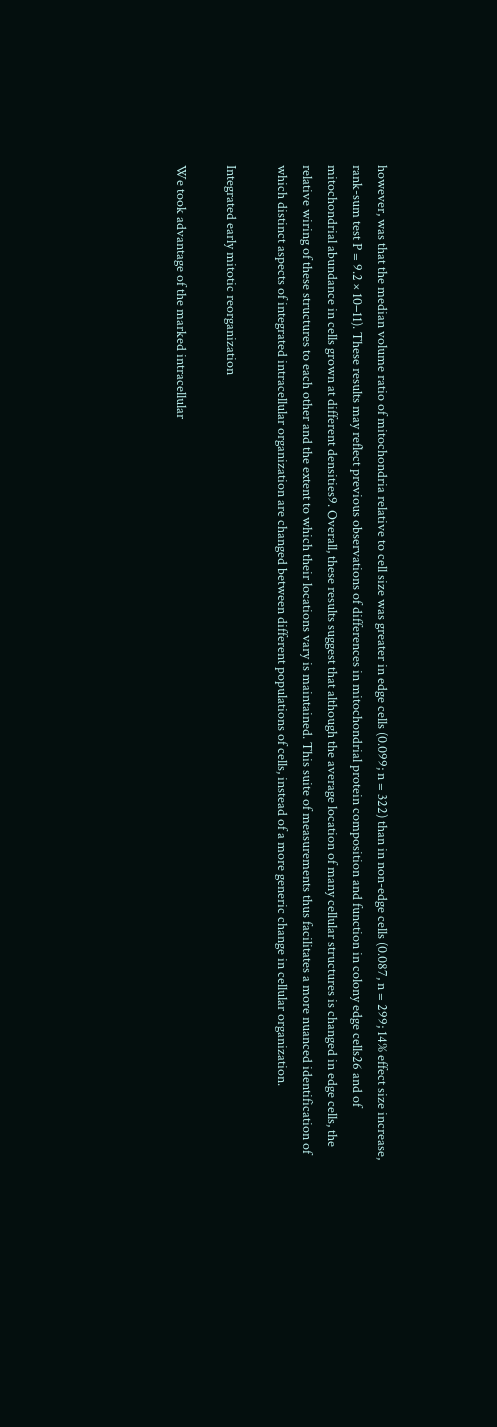however, was that the median volume ratio of mitochondria relative to cell size was greater in edge cells (0.099; n = 322) than in non-edge cells (0.087, n = 299; 14% effect size increase, rank-sum test P = 9.2 × 10−11). These results may reflect previous observations of differences in mitochondrial protein composition and function in colony edge cells26 and of mitochondrial abundance in cells grown at different densities9. Overall, these results suggest that although the average location of many cellular structures is changed in edge cells, the relative wiring of these structures to each other and the extent to which their locations vary is maintained. This suite of measurements thus facilitates a more nuanced identification of which distinct aspects of integrated intracellular organization are changed between different populations of cells, instead of a more generic change in cellular organization.

Integrated early mitotic reorganization

We took advantage of the marked intracellular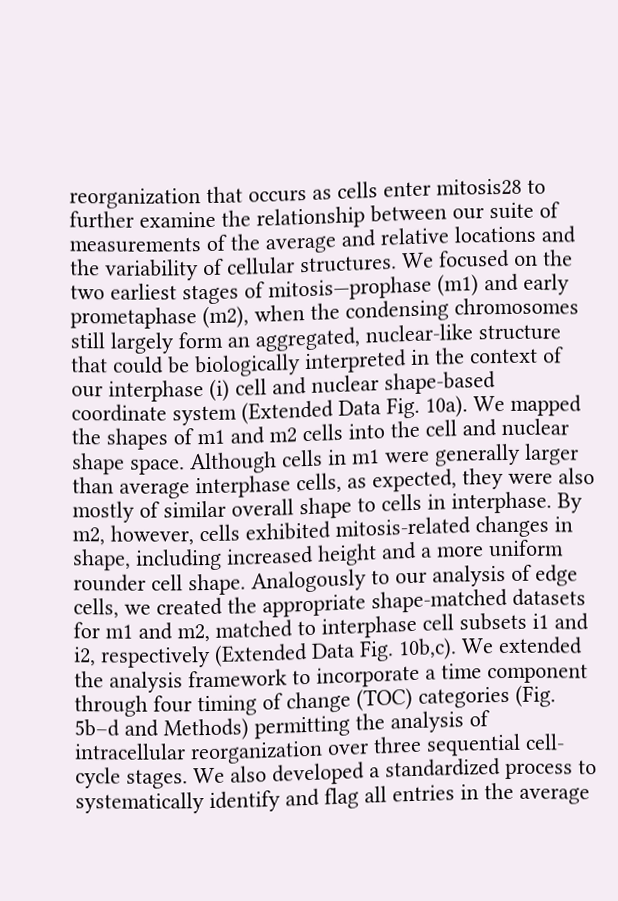reorganization that occurs as cells enter mitosis28 to further examine the relationship between our suite of measurements of the average and relative locations and the variability of cellular structures. We focused on the two earliest stages of mitosis—prophase (m1) and early prometaphase (m2), when the condensing chromosomes still largely form an aggregated, nuclear-like structure that could be biologically interpreted in the context of our interphase (i) cell and nuclear shape-based coordinate system (Extended Data Fig. 10a). We mapped the shapes of m1 and m2 cells into the cell and nuclear shape space. Although cells in m1 were generally larger than average interphase cells, as expected, they were also mostly of similar overall shape to cells in interphase. By m2, however, cells exhibited mitosis-related changes in shape, including increased height and a more uniform rounder cell shape. Analogously to our analysis of edge cells, we created the appropriate shape-matched datasets for m1 and m2, matched to interphase cell subsets i1 and i2, respectively (Extended Data Fig. 10b,c). We extended the analysis framework to incorporate a time component through four timing of change (TOC) categories (Fig. 5b–d and Methods) permitting the analysis of intracellular reorganization over three sequential cell-cycle stages. We also developed a standardized process to systematically identify and flag all entries in the average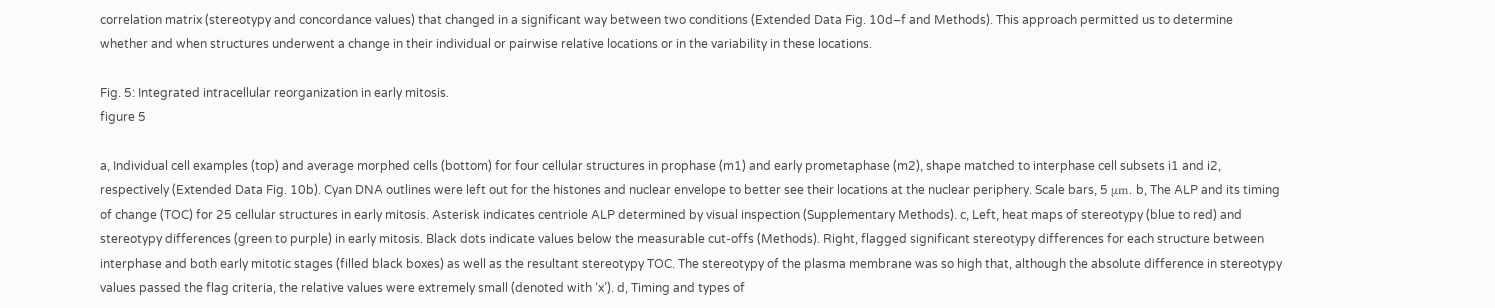correlation matrix (stereotypy and concordance values) that changed in a significant way between two conditions (Extended Data Fig. 10d–f and Methods). This approach permitted us to determine whether and when structures underwent a change in their individual or pairwise relative locations or in the variability in these locations.

Fig. 5: Integrated intracellular reorganization in early mitosis.
figure 5

a, Individual cell examples (top) and average morphed cells (bottom) for four cellular structures in prophase (m1) and early prometaphase (m2), shape matched to interphase cell subsets i1 and i2, respectively (Extended Data Fig. 10b). Cyan DNA outlines were left out for the histones and nuclear envelope to better see their locations at the nuclear periphery. Scale bars, 5 μm. b, The ALP and its timing of change (TOC) for 25 cellular structures in early mitosis. Asterisk indicates centriole ALP determined by visual inspection (Supplementary Methods). c, Left, heat maps of stereotypy (blue to red) and stereotypy differences (green to purple) in early mitosis. Black dots indicate values below the measurable cut-offs (Methods). Right, flagged significant stereotypy differences for each structure between interphase and both early mitotic stages (filled black boxes) as well as the resultant stereotypy TOC. The stereotypy of the plasma membrane was so high that, although the absolute difference in stereotypy values passed the flag criteria, the relative values were extremely small (denoted with ‘x’). d, Timing and types of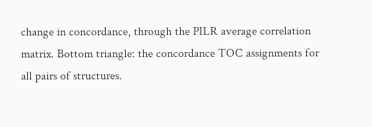change in concordance, through the PILR average correlation matrix. Bottom triangle: the concordance TOC assignments for all pairs of structures.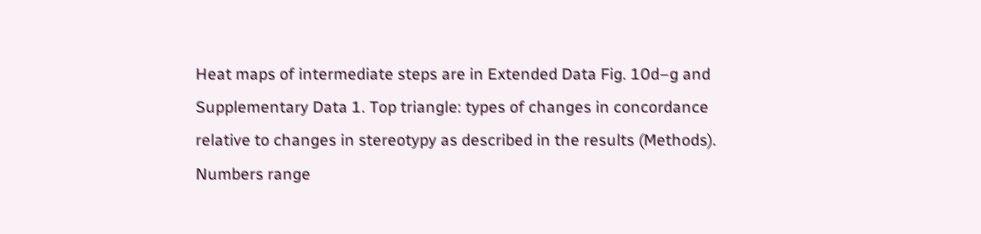Heat maps of intermediate steps are in Extended Data Fig. 10d–g and Supplementary Data 1. Top triangle: types of changes in concordance relative to changes in stereotypy as described in the results (Methods). Numbers range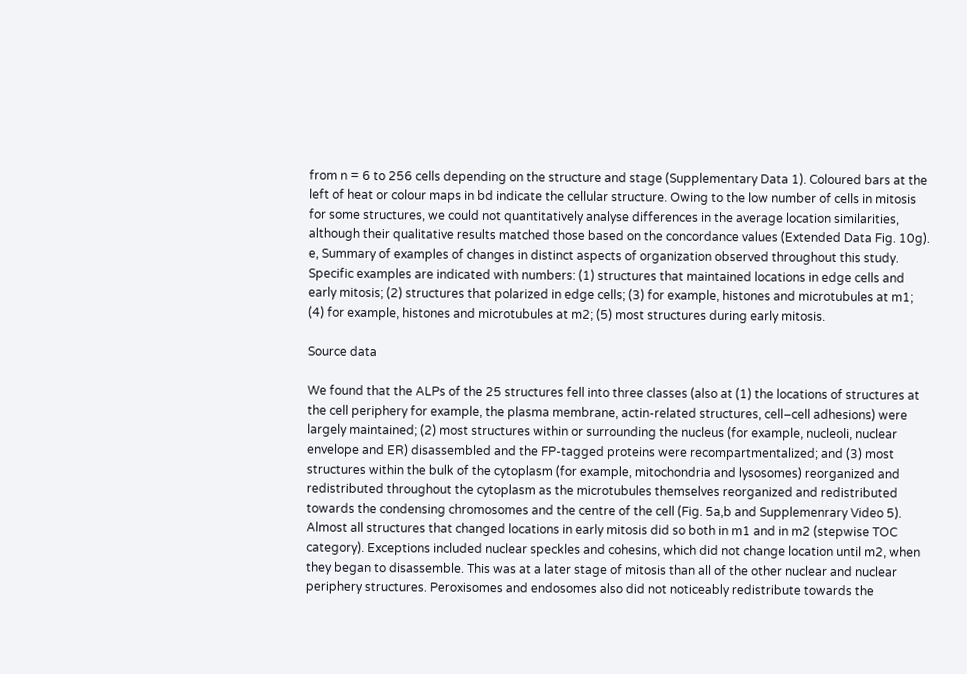from n = 6 to 256 cells depending on the structure and stage (Supplementary Data 1). Coloured bars at the left of heat or colour maps in bd indicate the cellular structure. Owing to the low number of cells in mitosis for some structures, we could not quantitatively analyse differences in the average location similarities, although their qualitative results matched those based on the concordance values (Extended Data Fig. 10g). e, Summary of examples of changes in distinct aspects of organization observed throughout this study. Specific examples are indicated with numbers: (1) structures that maintained locations in edge cells and early mitosis; (2) structures that polarized in edge cells; (3) for example, histones and microtubules at m1; (4) for example, histones and microtubules at m2; (5) most structures during early mitosis.

Source data

We found that the ALPs of the 25 structures fell into three classes (also at (1) the locations of structures at the cell periphery for example, the plasma membrane, actin-related structures, cell–cell adhesions) were largely maintained; (2) most structures within or surrounding the nucleus (for example, nucleoli, nuclear envelope and ER) disassembled and the FP-tagged proteins were recompartmentalized; and (3) most structures within the bulk of the cytoplasm (for example, mitochondria and lysosomes) reorganized and redistributed throughout the cytoplasm as the microtubules themselves reorganized and redistributed towards the condensing chromosomes and the centre of the cell (Fig. 5a,b and Supplemenrary Video 5). Almost all structures that changed locations in early mitosis did so both in m1 and in m2 (stepwise TOC category). Exceptions included nuclear speckles and cohesins, which did not change location until m2, when they began to disassemble. This was at a later stage of mitosis than all of the other nuclear and nuclear periphery structures. Peroxisomes and endosomes also did not noticeably redistribute towards the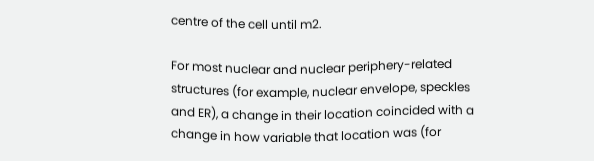centre of the cell until m2.

For most nuclear and nuclear periphery-related structures (for example, nuclear envelope, speckles and ER), a change in their location coincided with a change in how variable that location was (for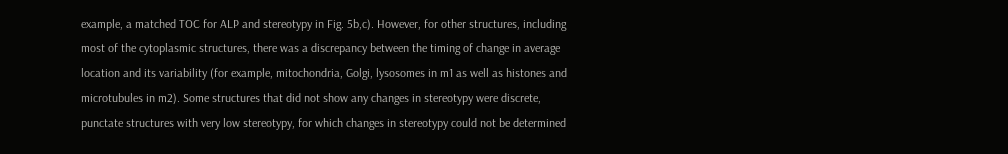example, a matched TOC for ALP and stereotypy in Fig. 5b,c). However, for other structures, including most of the cytoplasmic structures, there was a discrepancy between the timing of change in average location and its variability (for example, mitochondria, Golgi, lysosomes in m1 as well as histones and microtubules in m2). Some structures that did not show any changes in stereotypy were discrete, punctate structures with very low stereotypy, for which changes in stereotypy could not be determined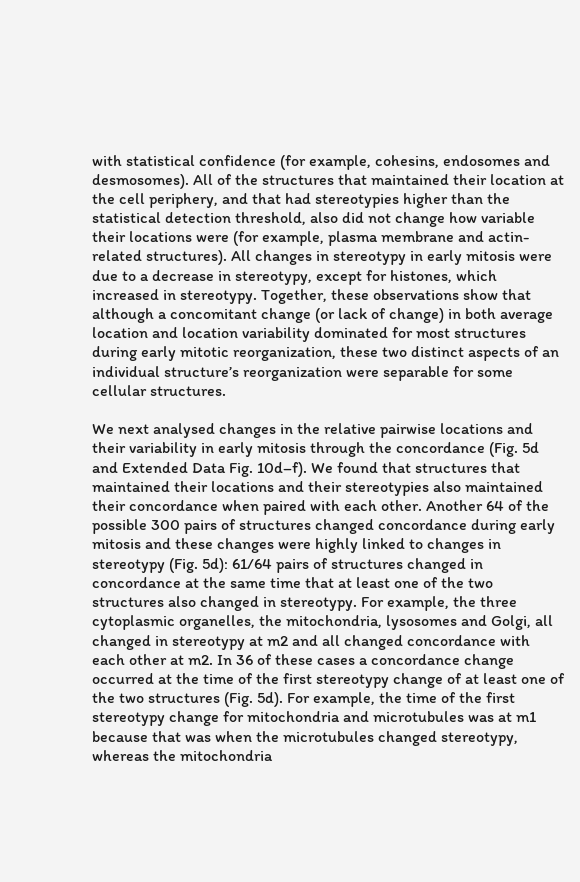with statistical confidence (for example, cohesins, endosomes and desmosomes). All of the structures that maintained their location at the cell periphery, and that had stereotypies higher than the statistical detection threshold, also did not change how variable their locations were (for example, plasma membrane and actin-related structures). All changes in stereotypy in early mitosis were due to a decrease in stereotypy, except for histones, which increased in stereotypy. Together, these observations show that although a concomitant change (or lack of change) in both average location and location variability dominated for most structures during early mitotic reorganization, these two distinct aspects of an individual structure’s reorganization were separable for some cellular structures.

We next analysed changes in the relative pairwise locations and their variability in early mitosis through the concordance (Fig. 5d and Extended Data Fig. 10d–f). We found that structures that maintained their locations and their stereotypies also maintained their concordance when paired with each other. Another 64 of the possible 300 pairs of structures changed concordance during early mitosis and these changes were highly linked to changes in stereotypy (Fig. 5d): 61/64 pairs of structures changed in concordance at the same time that at least one of the two structures also changed in stereotypy. For example, the three cytoplasmic organelles, the mitochondria, lysosomes and Golgi, all changed in stereotypy at m2 and all changed concordance with each other at m2. In 36 of these cases a concordance change occurred at the time of the first stereotypy change of at least one of the two structures (Fig. 5d). For example, the time of the first stereotypy change for mitochondria and microtubules was at m1 because that was when the microtubules changed stereotypy, whereas the mitochondria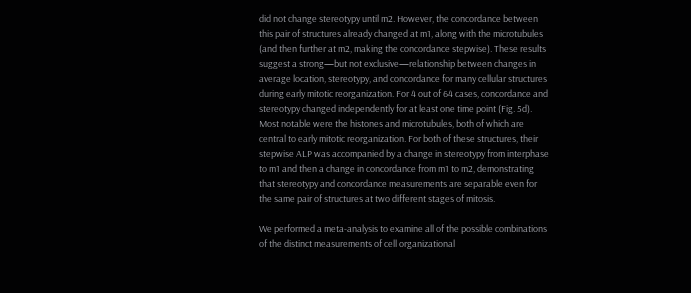did not change stereotypy until m2. However, the concordance between this pair of structures already changed at m1, along with the microtubules (and then further at m2, making the concordance stepwise). These results suggest a strong—but not exclusive—relationship between changes in average location, stereotypy, and concordance for many cellular structures during early mitotic reorganization. For 4 out of 64 cases, concordance and stereotypy changed independently for at least one time point (Fig. 5d). Most notable were the histones and microtubules, both of which are central to early mitotic reorganization. For both of these structures, their stepwise ALP was accompanied by a change in stereotypy from interphase to m1 and then a change in concordance from m1 to m2, demonstrating that stereotypy and concordance measurements are separable even for the same pair of structures at two different stages of mitosis.

We performed a meta-analysis to examine all of the possible combinations of the distinct measurements of cell organizational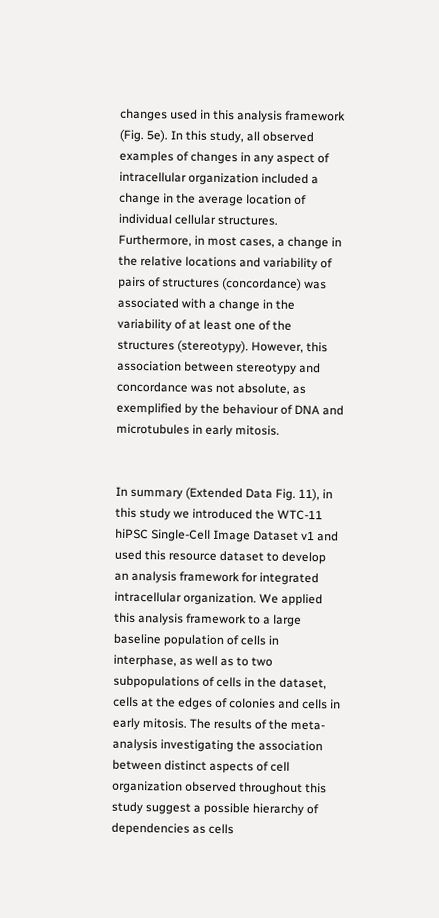changes used in this analysis framework (Fig. 5e). In this study, all observed examples of changes in any aspect of intracellular organization included a change in the average location of individual cellular structures. Furthermore, in most cases, a change in the relative locations and variability of pairs of structures (concordance) was associated with a change in the variability of at least one of the structures (stereotypy). However, this association between stereotypy and concordance was not absolute, as exemplified by the behaviour of DNA and microtubules in early mitosis.


In summary (Extended Data Fig. 11), in this study we introduced the WTC-11 hiPSC Single-Cell Image Dataset v1 and used this resource dataset to develop an analysis framework for integrated intracellular organization. We applied this analysis framework to a large baseline population of cells in interphase, as well as to two subpopulations of cells in the dataset, cells at the edges of colonies and cells in early mitosis. The results of the meta-analysis investigating the association between distinct aspects of cell organization observed throughout this study suggest a possible hierarchy of dependencies as cells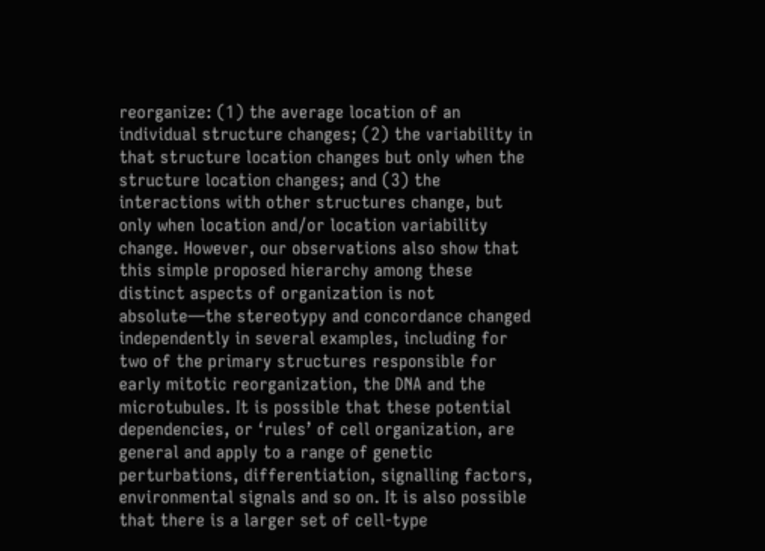reorganize: (1) the average location of an individual structure changes; (2) the variability in that structure location changes but only when the structure location changes; and (3) the interactions with other structures change, but only when location and/or location variability change. However, our observations also show that this simple proposed hierarchy among these distinct aspects of organization is not absolute—the stereotypy and concordance changed independently in several examples, including for two of the primary structures responsible for early mitotic reorganization, the DNA and the microtubules. It is possible that these potential dependencies, or ‘rules’ of cell organization, are general and apply to a range of genetic perturbations, differentiation, signalling factors, environmental signals and so on. It is also possible that there is a larger set of cell-type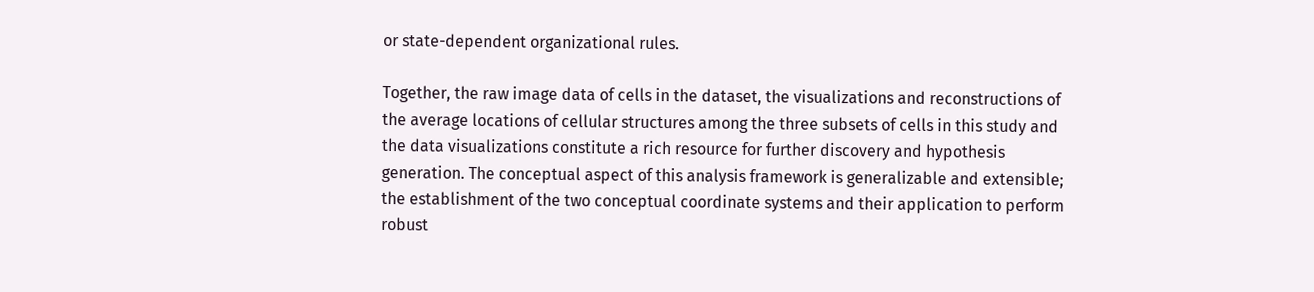or state-dependent organizational rules.

Together, the raw image data of cells in the dataset, the visualizations and reconstructions of the average locations of cellular structures among the three subsets of cells in this study and the data visualizations constitute a rich resource for further discovery and hypothesis generation. The conceptual aspect of this analysis framework is generalizable and extensible; the establishment of the two conceptual coordinate systems and their application to perform robust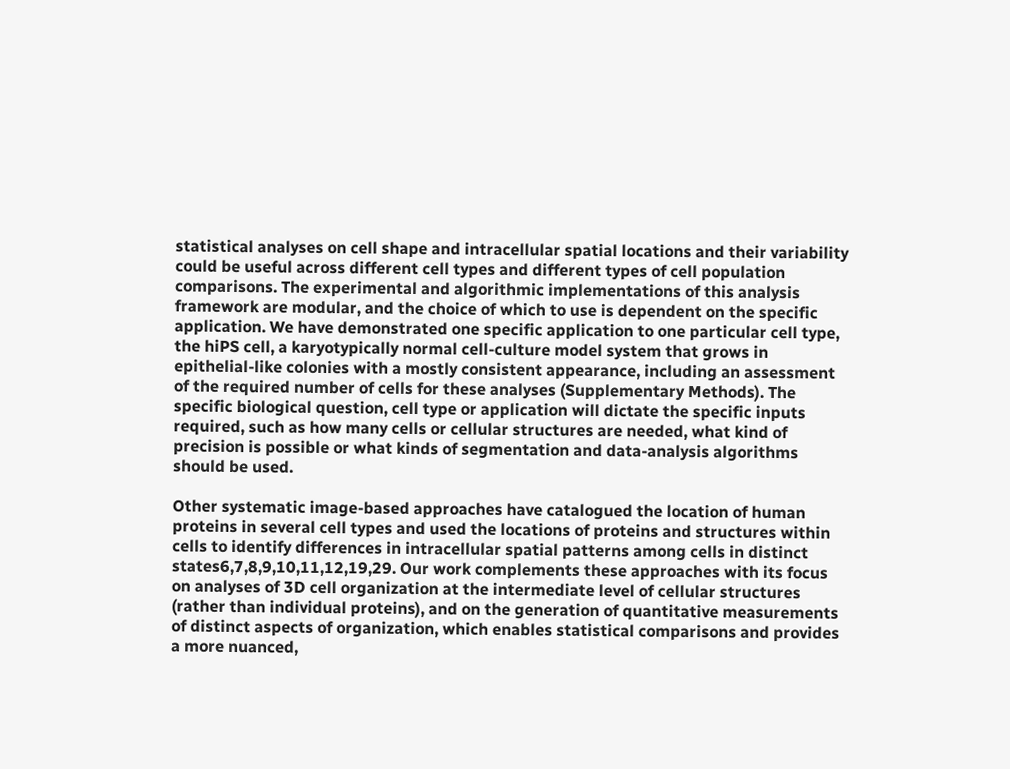statistical analyses on cell shape and intracellular spatial locations and their variability could be useful across different cell types and different types of cell population comparisons. The experimental and algorithmic implementations of this analysis framework are modular, and the choice of which to use is dependent on the specific application. We have demonstrated one specific application to one particular cell type, the hiPS cell, a karyotypically normal cell-culture model system that grows in epithelial-like colonies with a mostly consistent appearance, including an assessment of the required number of cells for these analyses (Supplementary Methods). The specific biological question, cell type or application will dictate the specific inputs required, such as how many cells or cellular structures are needed, what kind of precision is possible or what kinds of segmentation and data-analysis algorithms should be used.

Other systematic image-based approaches have catalogued the location of human proteins in several cell types and used the locations of proteins and structures within cells to identify differences in intracellular spatial patterns among cells in distinct states6,7,8,9,10,11,12,19,29. Our work complements these approaches with its focus on analyses of 3D cell organization at the intermediate level of cellular structures (rather than individual proteins), and on the generation of quantitative measurements of distinct aspects of organization, which enables statistical comparisons and provides a more nuanced,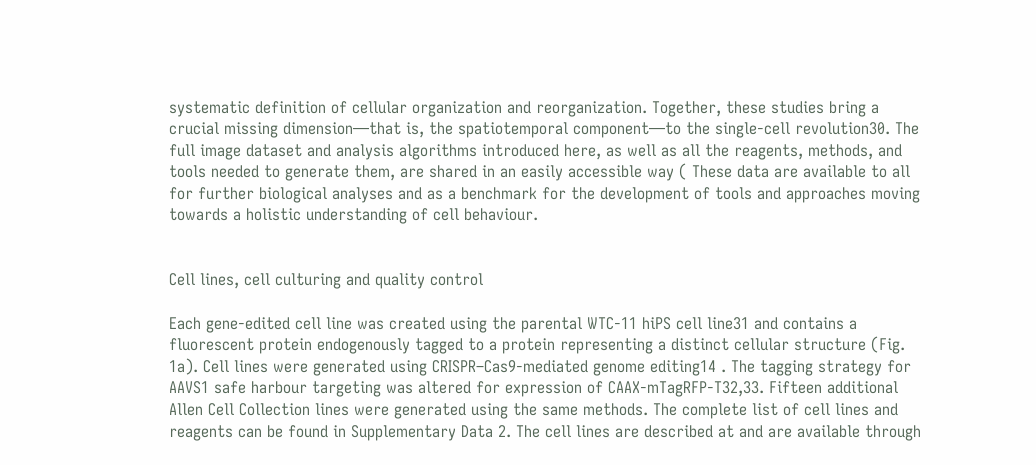systematic definition of cellular organization and reorganization. Together, these studies bring a crucial missing dimension—that is, the spatiotemporal component—to the single-cell revolution30. The full image dataset and analysis algorithms introduced here, as well as all the reagents, methods, and tools needed to generate them, are shared in an easily accessible way ( These data are available to all for further biological analyses and as a benchmark for the development of tools and approaches moving towards a holistic understanding of cell behaviour.


Cell lines, cell culturing and quality control

Each gene-edited cell line was created using the parental WTC-11 hiPS cell line31 and contains a fluorescent protein endogenously tagged to a protein representing a distinct cellular structure (Fig. 1a). Cell lines were generated using CRISPR–Cas9-mediated genome editing14 . The tagging strategy for AAVS1 safe harbour targeting was altered for expression of CAAX-mTagRFP-T32,33. Fifteen additional Allen Cell Collection lines were generated using the same methods. The complete list of cell lines and reagents can be found in Supplementary Data 2. The cell lines are described at and are available through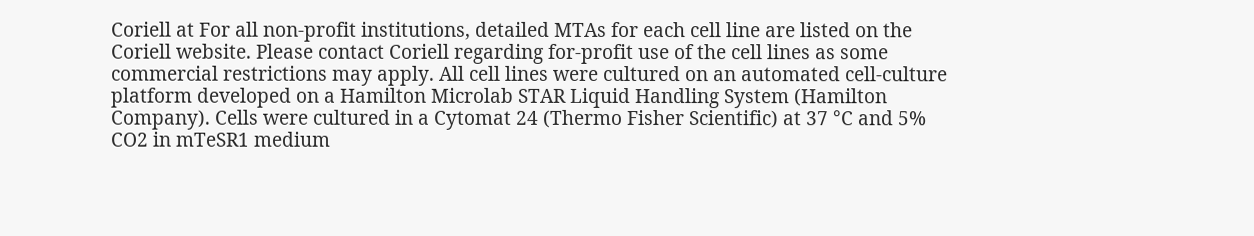Coriell at For all non-profit institutions, detailed MTAs for each cell line are listed on the Coriell website. Please contact Coriell regarding for-profit use of the cell lines as some commercial restrictions may apply. All cell lines were cultured on an automated cell-culture platform developed on a Hamilton Microlab STAR Liquid Handling System (Hamilton Company). Cells were cultured in a Cytomat 24 (Thermo Fisher Scientific) at 37 °C and 5% CO2 in mTeSR1 medium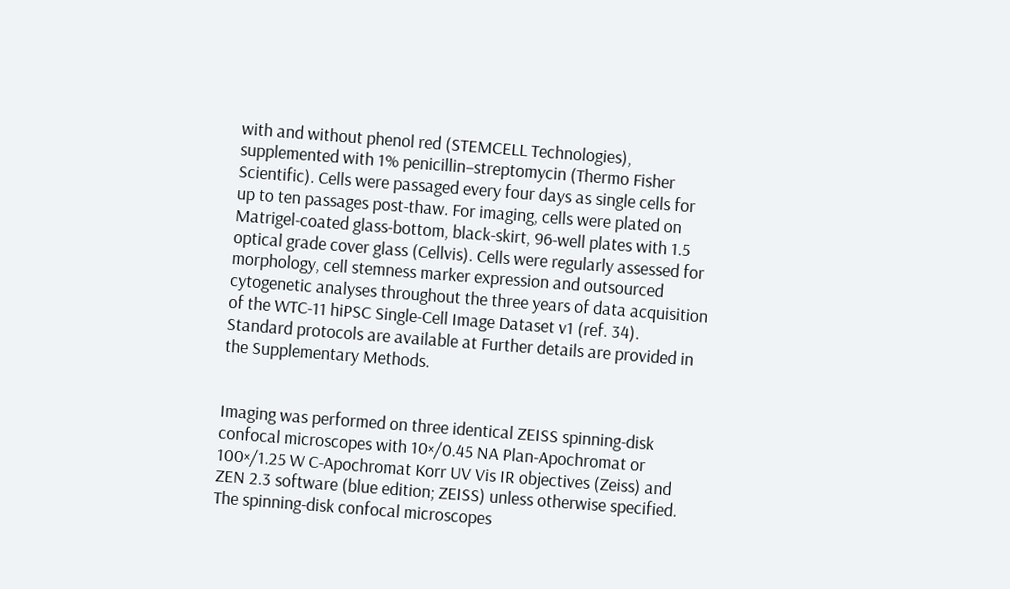with and without phenol red (STEMCELL Technologies), supplemented with 1% penicillin–streptomycin (Thermo Fisher Scientific). Cells were passaged every four days as single cells for up to ten passages post-thaw. For imaging, cells were plated on Matrigel-coated glass-bottom, black-skirt, 96-well plates with 1.5 optical grade cover glass (Cellvis). Cells were regularly assessed for morphology, cell stemness marker expression and outsourced cytogenetic analyses throughout the three years of data acquisition of the WTC-11 hiPSC Single-Cell Image Dataset v1 (ref. 34). Standard protocols are available at Further details are provided in the Supplementary Methods.


Imaging was performed on three identical ZEISS spinning-disk confocal microscopes with 10×/0.45 NA Plan-Apochromat or 100×/1.25 W C-Apochromat Korr UV Vis IR objectives (Zeiss) and ZEN 2.3 software (blue edition; ZEISS) unless otherwise specified. The spinning-disk confocal microscopes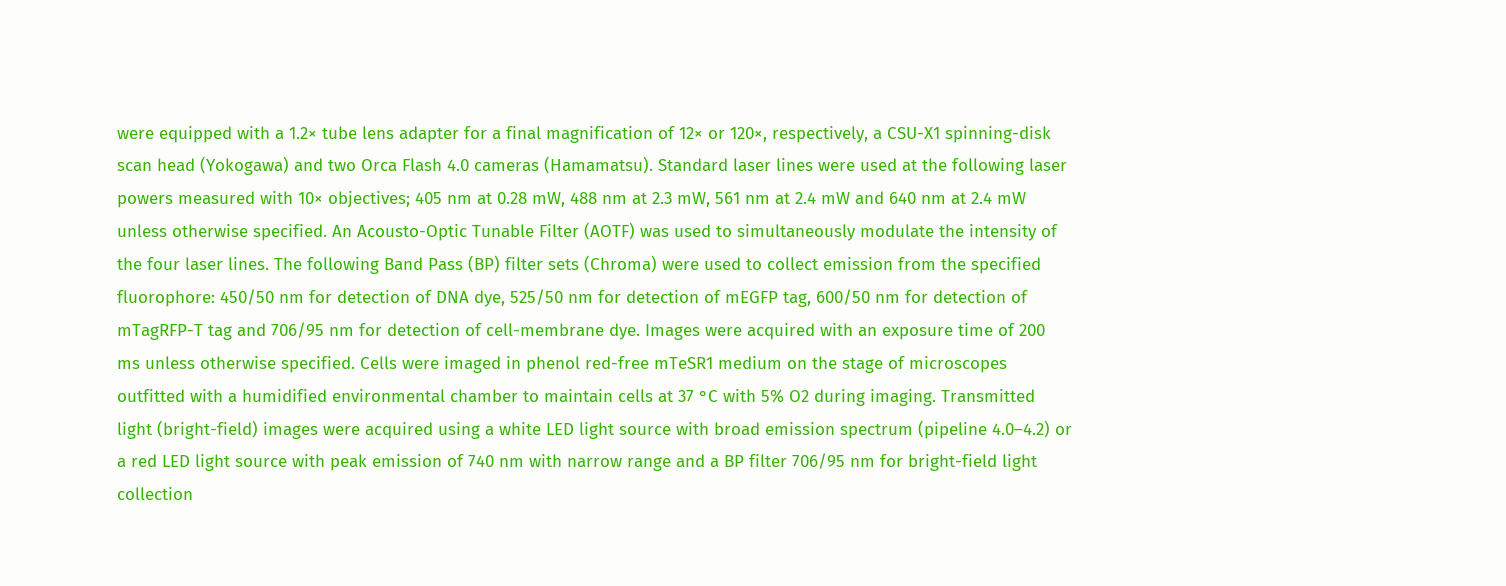were equipped with a 1.2× tube lens adapter for a final magnification of 12× or 120×, respectively, a CSU-X1 spinning-disk scan head (Yokogawa) and two Orca Flash 4.0 cameras (Hamamatsu). Standard laser lines were used at the following laser powers measured with 10× objectives; 405 nm at 0.28 mW, 488 nm at 2.3 mW, 561 nm at 2.4 mW and 640 nm at 2.4 mW unless otherwise specified. An Acousto-Optic Tunable Filter (AOTF) was used to simultaneously modulate the intensity of the four laser lines. The following Band Pass (BP) filter sets (Chroma) were used to collect emission from the specified fluorophore: 450/50 nm for detection of DNA dye, 525/50 nm for detection of mEGFP tag, 600/50 nm for detection of mTagRFP-T tag and 706/95 nm for detection of cell-membrane dye. Images were acquired with an exposure time of 200 ms unless otherwise specified. Cells were imaged in phenol red-free mTeSR1 medium on the stage of microscopes outfitted with a humidified environmental chamber to maintain cells at 37 °C with 5% O2 during imaging. Transmitted light (bright-field) images were acquired using a white LED light source with broad emission spectrum (pipeline 4.0–4.2) or a red LED light source with peak emission of 740 nm with narrow range and a BP filter 706/95 nm for bright-field light collection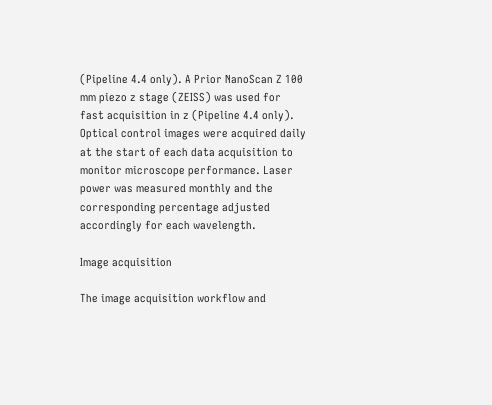(Pipeline 4.4 only). A Prior NanoScan Z 100 mm piezo z stage (ZEISS) was used for fast acquisition in z (Pipeline 4.4 only). Optical control images were acquired daily at the start of each data acquisition to monitor microscope performance. Laser power was measured monthly and the corresponding percentage adjusted accordingly for each wavelength.

Image acquisition

The image acquisition workflow and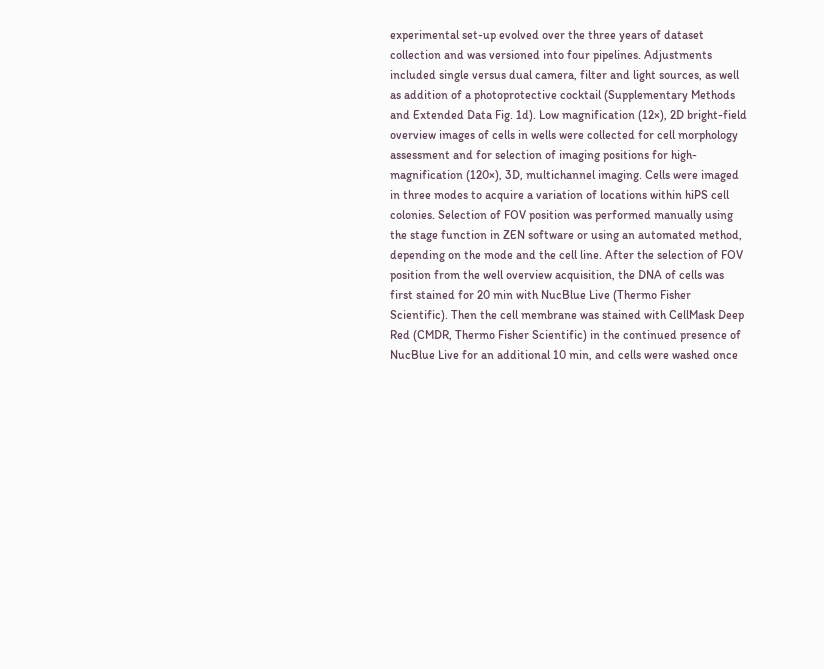experimental set-up evolved over the three years of dataset collection and was versioned into four pipelines. Adjustments included single versus dual camera, filter and light sources, as well as addition of a photoprotective cocktail (Supplementary Methods and Extended Data Fig. 1d). Low magnification (12×), 2D bright-field overview images of cells in wells were collected for cell morphology assessment and for selection of imaging positions for high-magnification (120×), 3D, multichannel imaging. Cells were imaged in three modes to acquire a variation of locations within hiPS cell colonies. Selection of FOV position was performed manually using the stage function in ZEN software or using an automated method, depending on the mode and the cell line. After the selection of FOV position from the well overview acquisition, the DNA of cells was first stained for 20 min with NucBlue Live (Thermo Fisher Scientific). Then the cell membrane was stained with CellMask Deep Red (CMDR, Thermo Fisher Scientific) in the continued presence of NucBlue Live for an additional 10 min, and cells were washed once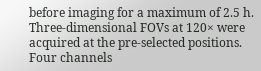before imaging for a maximum of 2.5 h. Three-dimensional FOVs at 120× were acquired at the pre-selected positions. Four channels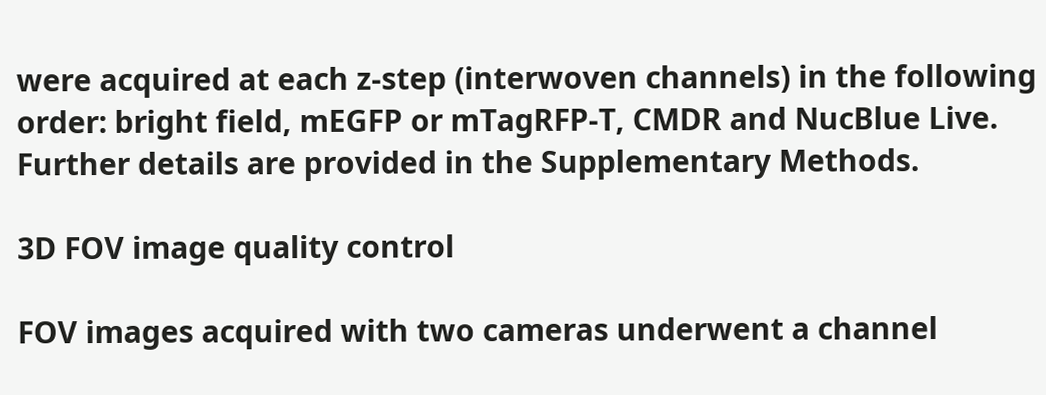were acquired at each z-step (interwoven channels) in the following order: bright field, mEGFP or mTagRFP-T, CMDR and NucBlue Live. Further details are provided in the Supplementary Methods.

3D FOV image quality control

FOV images acquired with two cameras underwent a channel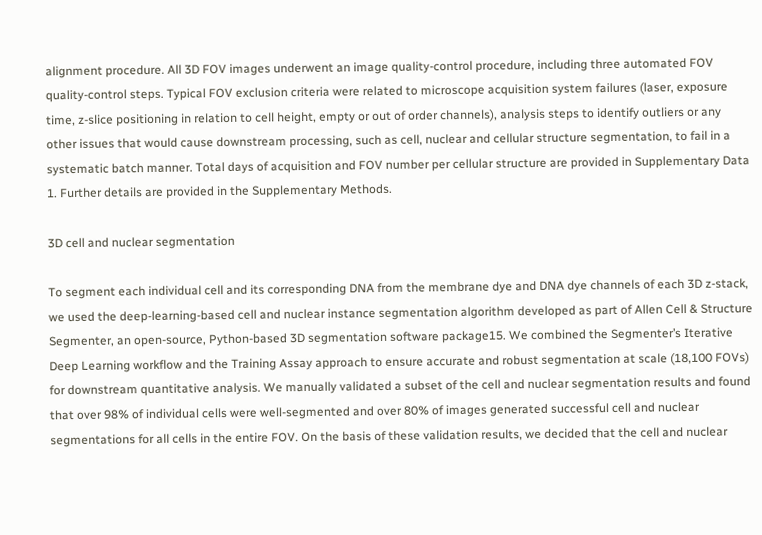alignment procedure. All 3D FOV images underwent an image quality-control procedure, including three automated FOV quality-control steps. Typical FOV exclusion criteria were related to microscope acquisition system failures (laser, exposure time, z-slice positioning in relation to cell height, empty or out of order channels), analysis steps to identify outliers or any other issues that would cause downstream processing, such as cell, nuclear and cellular structure segmentation, to fail in a systematic batch manner. Total days of acquisition and FOV number per cellular structure are provided in Supplementary Data 1. Further details are provided in the Supplementary Methods.

3D cell and nuclear segmentation

To segment each individual cell and its corresponding DNA from the membrane dye and DNA dye channels of each 3D z-stack, we used the deep-learning-based cell and nuclear instance segmentation algorithm developed as part of Allen Cell & Structure Segmenter, an open-source, Python-based 3D segmentation software package15. We combined the Segmenter’s Iterative Deep Learning workflow and the Training Assay approach to ensure accurate and robust segmentation at scale (18,100 FOVs) for downstream quantitative analysis. We manually validated a subset of the cell and nuclear segmentation results and found that over 98% of individual cells were well-segmented and over 80% of images generated successful cell and nuclear segmentations for all cells in the entire FOV. On the basis of these validation results, we decided that the cell and nuclear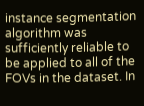instance segmentation algorithm was sufficiently reliable to be applied to all of the FOVs in the dataset. In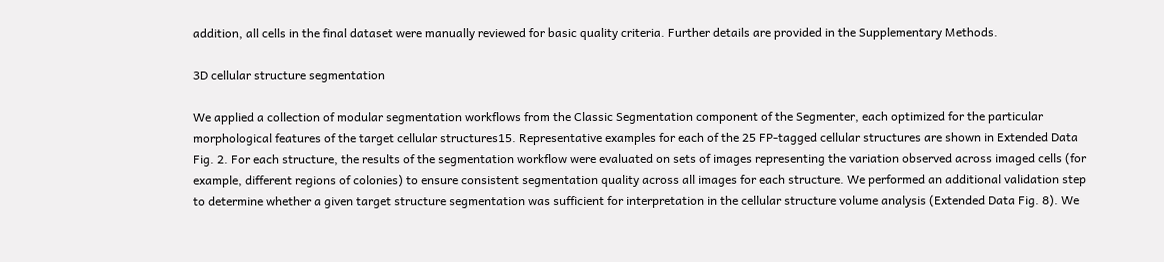addition, all cells in the final dataset were manually reviewed for basic quality criteria. Further details are provided in the Supplementary Methods.

3D cellular structure segmentation

We applied a collection of modular segmentation workflows from the Classic Segmentation component of the Segmenter, each optimized for the particular morphological features of the target cellular structures15. Representative examples for each of the 25 FP-tagged cellular structures are shown in Extended Data Fig. 2. For each structure, the results of the segmentation workflow were evaluated on sets of images representing the variation observed across imaged cells (for example, different regions of colonies) to ensure consistent segmentation quality across all images for each structure. We performed an additional validation step to determine whether a given target structure segmentation was sufficient for interpretation in the cellular structure volume analysis (Extended Data Fig. 8). We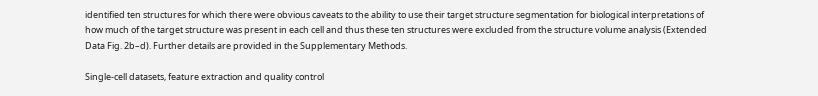identified ten structures for which there were obvious caveats to the ability to use their target structure segmentation for biological interpretations of how much of the target structure was present in each cell and thus these ten structures were excluded from the structure volume analysis (Extended Data Fig. 2b–d). Further details are provided in the Supplementary Methods.

Single-cell datasets, feature extraction and quality control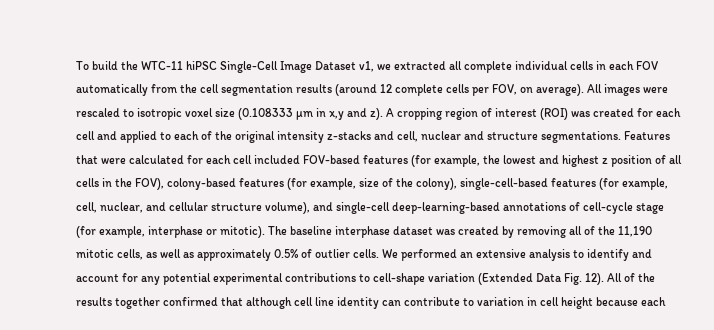To build the WTC-11 hiPSC Single-Cell Image Dataset v1, we extracted all complete individual cells in each FOV automatically from the cell segmentation results (around 12 complete cells per FOV, on average). All images were rescaled to isotropic voxel size (0.108333 µm in x,y and z). A cropping region of interest (ROI) was created for each cell and applied to each of the original intensity z-stacks and cell, nuclear and structure segmentations. Features that were calculated for each cell included FOV-based features (for example, the lowest and highest z position of all cells in the FOV), colony-based features (for example, size of the colony), single-cell-based features (for example, cell, nuclear, and cellular structure volume), and single-cell deep-learning-based annotations of cell-cycle stage (for example, interphase or mitotic). The baseline interphase dataset was created by removing all of the 11,190 mitotic cells, as well as approximately 0.5% of outlier cells. We performed an extensive analysis to identify and account for any potential experimental contributions to cell-shape variation (Extended Data Fig. 12). All of the results together confirmed that although cell line identity can contribute to variation in cell height because each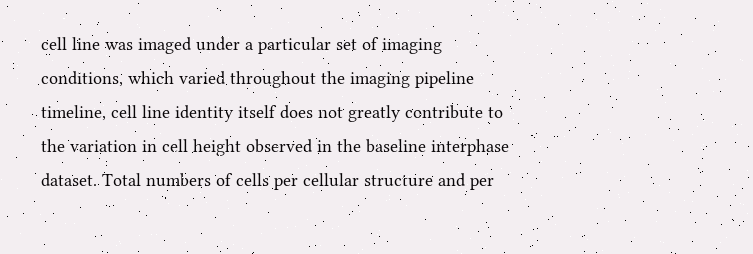cell line was imaged under a particular set of imaging conditions, which varied throughout the imaging pipeline timeline, cell line identity itself does not greatly contribute to the variation in cell height observed in the baseline interphase dataset. Total numbers of cells per cellular structure and per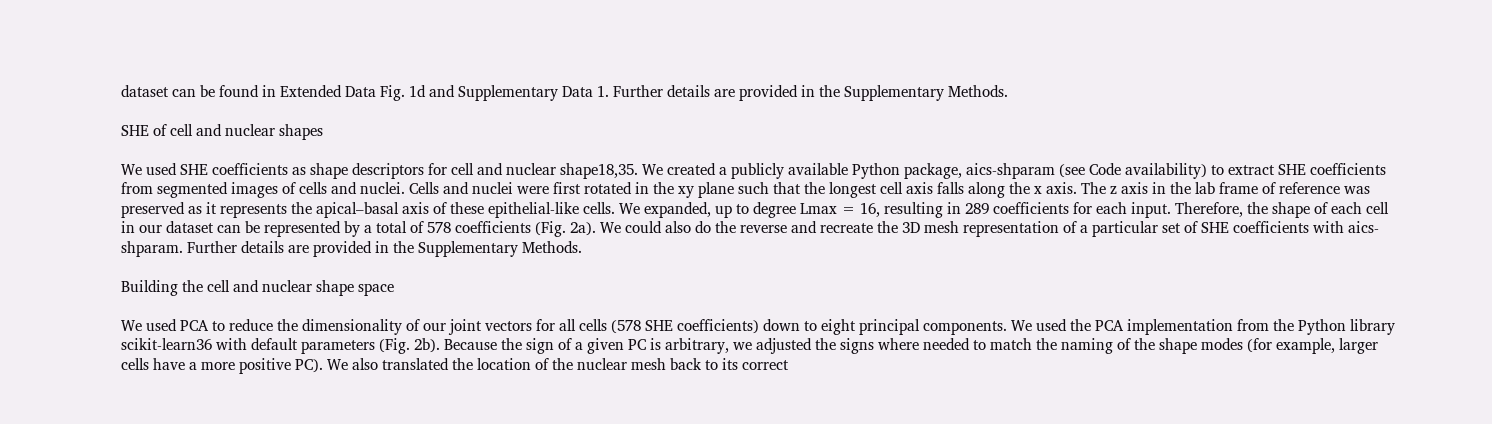dataset can be found in Extended Data Fig. 1d and Supplementary Data 1. Further details are provided in the Supplementary Methods.

SHE of cell and nuclear shapes

We used SHE coefficients as shape descriptors for cell and nuclear shape18,35. We created a publicly available Python package, aics-shparam (see Code availability) to extract SHE coefficients from segmented images of cells and nuclei. Cells and nuclei were first rotated in the xy plane such that the longest cell axis falls along the x axis. The z axis in the lab frame of reference was preserved as it represents the apical–basal axis of these epithelial-like cells. We expanded, up to degree Lmax = 16, resulting in 289 coefficients for each input. Therefore, the shape of each cell in our dataset can be represented by a total of 578 coefficients (Fig. 2a). We could also do the reverse and recreate the 3D mesh representation of a particular set of SHE coefficients with aics-shparam. Further details are provided in the Supplementary Methods.

Building the cell and nuclear shape space

We used PCA to reduce the dimensionality of our joint vectors for all cells (578 SHE coefficients) down to eight principal components. We used the PCA implementation from the Python library scikit-learn36 with default parameters (Fig. 2b). Because the sign of a given PC is arbitrary, we adjusted the signs where needed to match the naming of the shape modes (for example, larger cells have a more positive PC). We also translated the location of the nuclear mesh back to its correct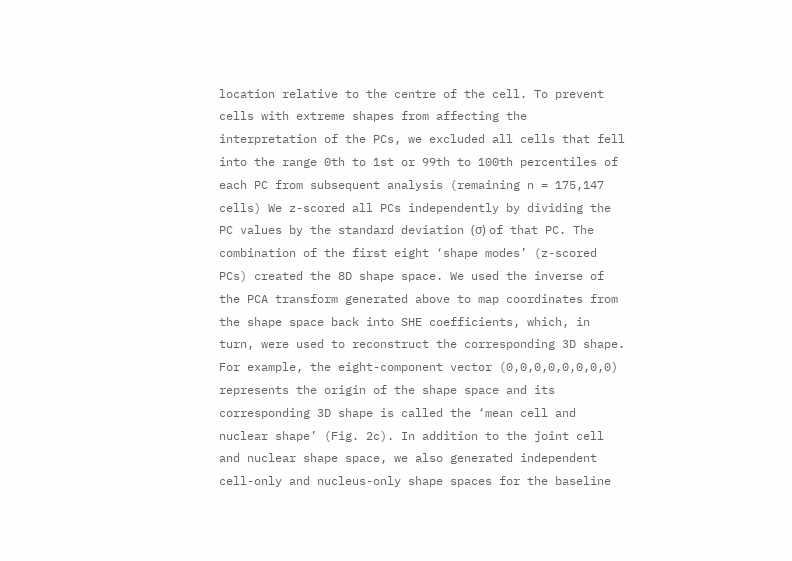location relative to the centre of the cell. To prevent cells with extreme shapes from affecting the interpretation of the PCs, we excluded all cells that fell into the range 0th to 1st or 99th to 100th percentiles of each PC from subsequent analysis (remaining n = 175,147 cells) We z-scored all PCs independently by dividing the PC values by the standard deviation (σ) of that PC. The combination of the first eight ‘shape modes’ (z-scored PCs) created the 8D shape space. We used the inverse of the PCA transform generated above to map coordinates from the shape space back into SHE coefficients, which, in turn, were used to reconstruct the corresponding 3D shape. For example, the eight-component vector (0,0,0,0,0,0,0,0) represents the origin of the shape space and its corresponding 3D shape is called the ‘mean cell and nuclear shape’ (Fig. 2c). In addition to the joint cell and nuclear shape space, we also generated independent cell-only and nucleus-only shape spaces for the baseline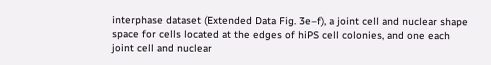interphase dataset (Extended Data Fig. 3e–f), a joint cell and nuclear shape space for cells located at the edges of hiPS cell colonies, and one each joint cell and nuclear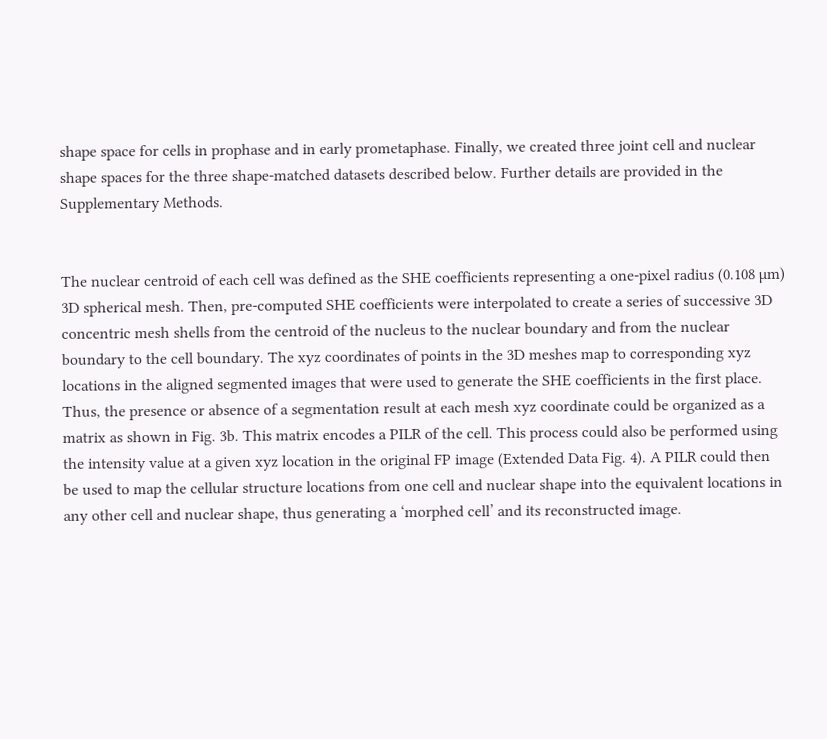shape space for cells in prophase and in early prometaphase. Finally, we created three joint cell and nuclear shape spaces for the three shape-matched datasets described below. Further details are provided in the Supplementary Methods.


The nuclear centroid of each cell was defined as the SHE coefficients representing a one-pixel radius (0.108 µm) 3D spherical mesh. Then, pre-computed SHE coefficients were interpolated to create a series of successive 3D concentric mesh shells from the centroid of the nucleus to the nuclear boundary and from the nuclear boundary to the cell boundary. The xyz coordinates of points in the 3D meshes map to corresponding xyz locations in the aligned segmented images that were used to generate the SHE coefficients in the first place. Thus, the presence or absence of a segmentation result at each mesh xyz coordinate could be organized as a matrix as shown in Fig. 3b. This matrix encodes a PILR of the cell. This process could also be performed using the intensity value at a given xyz location in the original FP image (Extended Data Fig. 4). A PILR could then be used to map the cellular structure locations from one cell and nuclear shape into the equivalent locations in any other cell and nuclear shape, thus generating a ‘morphed cell’ and its reconstructed image.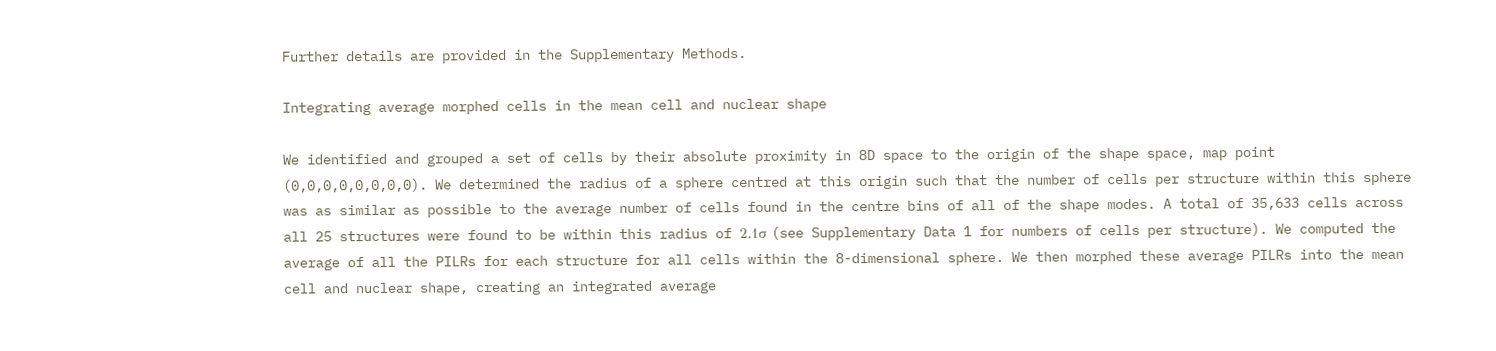Further details are provided in the Supplementary Methods.

Integrating average morphed cells in the mean cell and nuclear shape

We identified and grouped a set of cells by their absolute proximity in 8D space to the origin of the shape space, map point (0,0,0,0,0,0,0,0). We determined the radius of a sphere centred at this origin such that the number of cells per structure within this sphere was as similar as possible to the average number of cells found in the centre bins of all of the shape modes. A total of 35,633 cells across all 25 structures were found to be within this radius of 2.1σ (see Supplementary Data 1 for numbers of cells per structure). We computed the average of all the PILRs for each structure for all cells within the 8-dimensional sphere. We then morphed these average PILRs into the mean cell and nuclear shape, creating an integrated average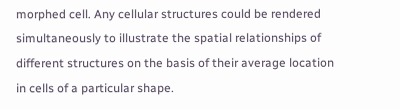morphed cell. Any cellular structures could be rendered simultaneously to illustrate the spatial relationships of different structures on the basis of their average location in cells of a particular shape.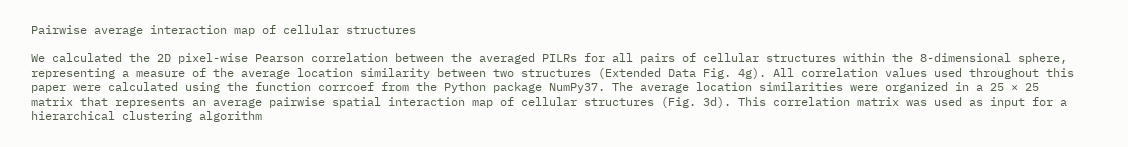Pairwise average interaction map of cellular structures

We calculated the 2D pixel-wise Pearson correlation between the averaged PILRs for all pairs of cellular structures within the 8-dimensional sphere, representing a measure of the average location similarity between two structures (Extended Data Fig. 4g). All correlation values used throughout this paper were calculated using the function corrcoef from the Python package NumPy37. The average location similarities were organized in a 25 × 25 matrix that represents an average pairwise spatial interaction map of cellular structures (Fig. 3d). This correlation matrix was used as input for a hierarchical clustering algorithm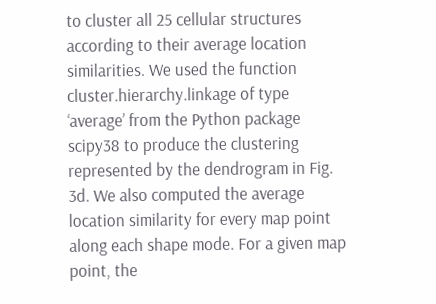to cluster all 25 cellular structures according to their average location similarities. We used the function cluster.hierarchy.linkage of type ‘average’ from the Python package scipy38 to produce the clustering represented by the dendrogram in Fig. 3d. We also computed the average location similarity for every map point along each shape mode. For a given map point, the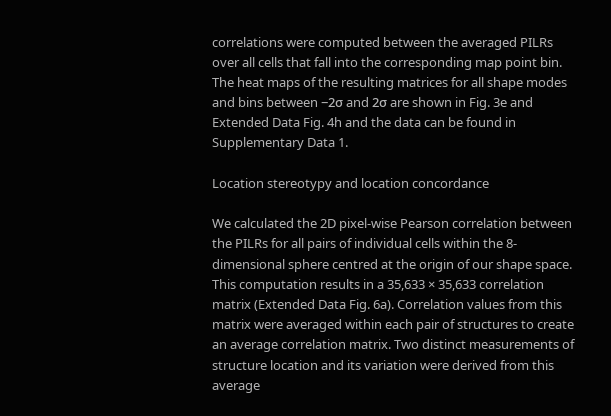correlations were computed between the averaged PILRs over all cells that fall into the corresponding map point bin. The heat maps of the resulting matrices for all shape modes and bins between −2σ and 2σ are shown in Fig. 3e and Extended Data Fig. 4h and the data can be found in Supplementary Data 1.

Location stereotypy and location concordance

We calculated the 2D pixel-wise Pearson correlation between the PILRs for all pairs of individual cells within the 8-dimensional sphere centred at the origin of our shape space. This computation results in a 35,633 × 35,633 correlation matrix (Extended Data Fig. 6a). Correlation values from this matrix were averaged within each pair of structures to create an average correlation matrix. Two distinct measurements of structure location and its variation were derived from this average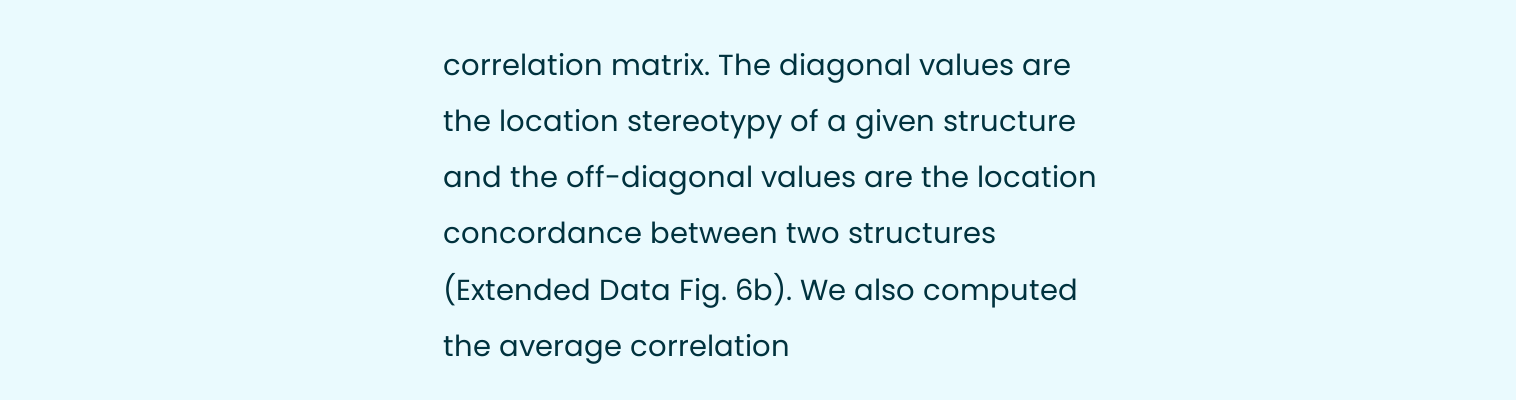correlation matrix. The diagonal values are the location stereotypy of a given structure and the off-diagonal values are the location concordance between two structures (Extended Data Fig. 6b). We also computed the average correlation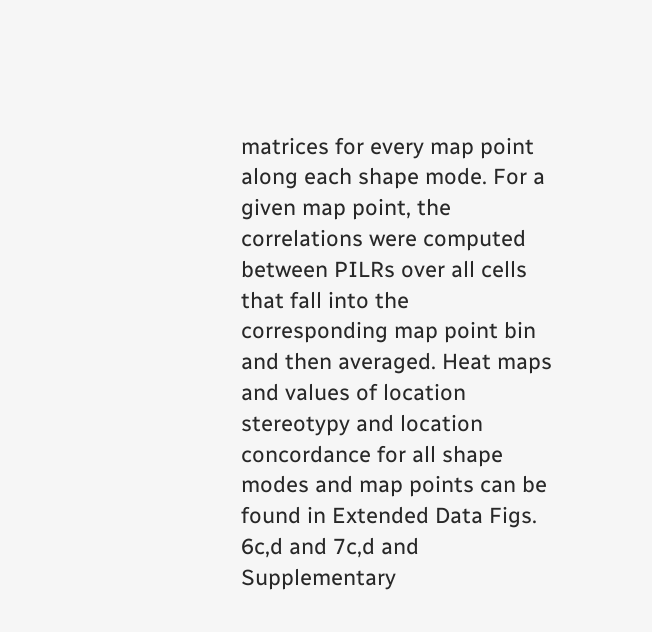matrices for every map point along each shape mode. For a given map point, the correlations were computed between PILRs over all cells that fall into the corresponding map point bin and then averaged. Heat maps and values of location stereotypy and location concordance for all shape modes and map points can be found in Extended Data Figs. 6c,d and 7c,d and Supplementary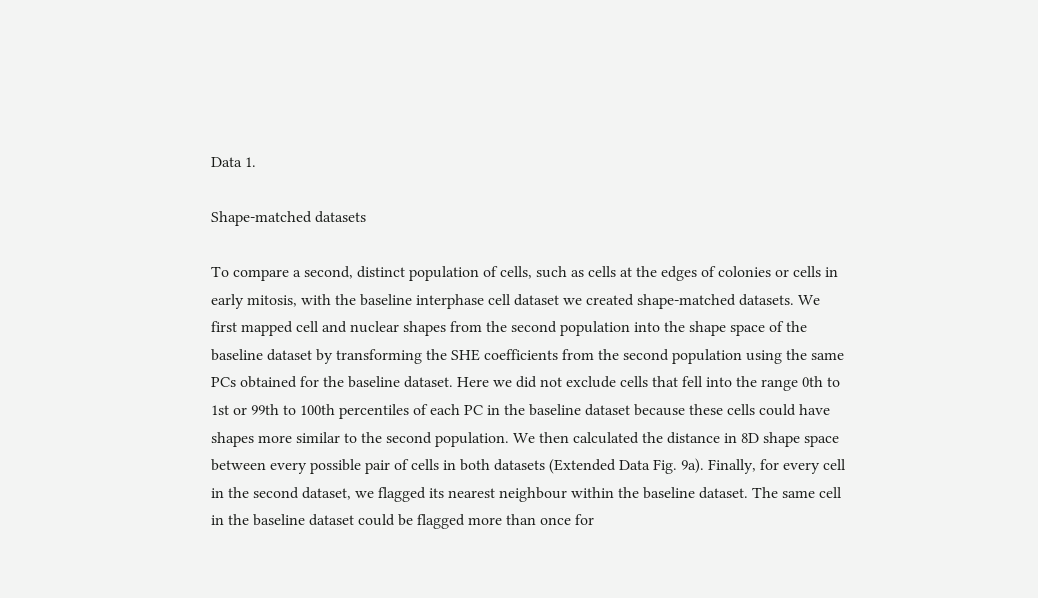Data 1.

Shape-matched datasets

To compare a second, distinct population of cells, such as cells at the edges of colonies or cells in early mitosis, with the baseline interphase cell dataset we created shape-matched datasets. We first mapped cell and nuclear shapes from the second population into the shape space of the baseline dataset by transforming the SHE coefficients from the second population using the same PCs obtained for the baseline dataset. Here we did not exclude cells that fell into the range 0th to 1st or 99th to 100th percentiles of each PC in the baseline dataset because these cells could have shapes more similar to the second population. We then calculated the distance in 8D shape space between every possible pair of cells in both datasets (Extended Data Fig. 9a). Finally, for every cell in the second dataset, we flagged its nearest neighbour within the baseline dataset. The same cell in the baseline dataset could be flagged more than once for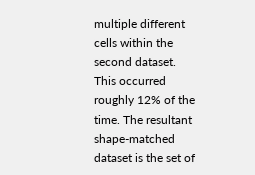multiple different cells within the second dataset. This occurred roughly 12% of the time. The resultant shape-matched dataset is the set of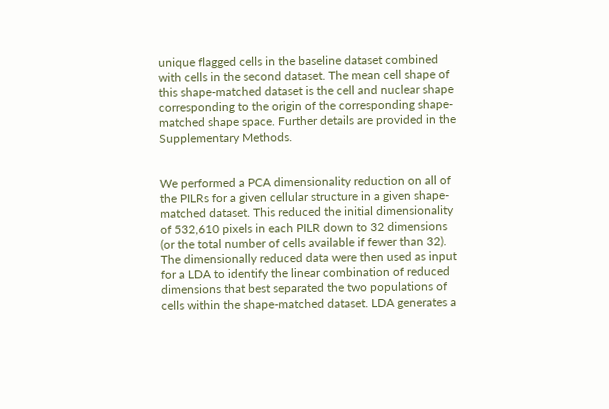unique flagged cells in the baseline dataset combined with cells in the second dataset. The mean cell shape of this shape-matched dataset is the cell and nuclear shape corresponding to the origin of the corresponding shape-matched shape space. Further details are provided in the Supplementary Methods.


We performed a PCA dimensionality reduction on all of the PILRs for a given cellular structure in a given shape-matched dataset. This reduced the initial dimensionality of 532,610 pixels in each PILR down to 32 dimensions (or the total number of cells available if fewer than 32). The dimensionally reduced data were then used as input for a LDA to identify the linear combination of reduced dimensions that best separated the two populations of cells within the shape-matched dataset. LDA generates a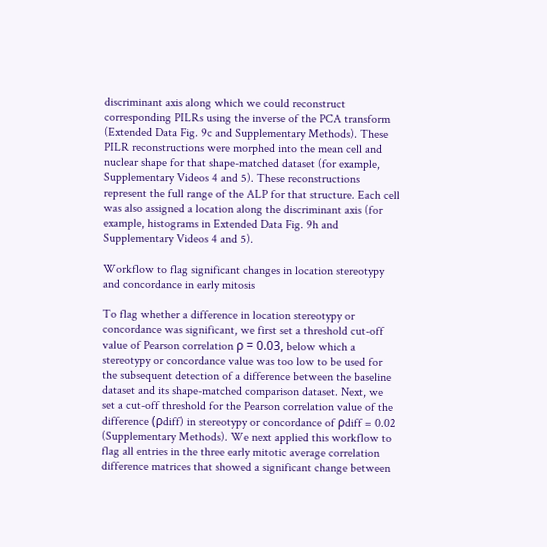discriminant axis along which we could reconstruct corresponding PILRs using the inverse of the PCA transform (Extended Data Fig. 9c and Supplementary Methods). These PILR reconstructions were morphed into the mean cell and nuclear shape for that shape-matched dataset (for example, Supplementary Videos 4 and 5). These reconstructions represent the full range of the ALP for that structure. Each cell was also assigned a location along the discriminant axis (for example, histograms in Extended Data Fig. 9h and Supplementary Videos 4 and 5).

Workflow to flag significant changes in location stereotypy and concordance in early mitosis

To flag whether a difference in location stereotypy or concordance was significant, we first set a threshold cut-off value of Pearson correlation ρ = 0.03, below which a stereotypy or concordance value was too low to be used for the subsequent detection of a difference between the baseline dataset and its shape-matched comparison dataset. Next, we set a cut-off threshold for the Pearson correlation value of the difference (ρdiff) in stereotypy or concordance of ρdiff = 0.02 (Supplementary Methods). We next applied this workflow to flag all entries in the three early mitotic average correlation difference matrices that showed a significant change between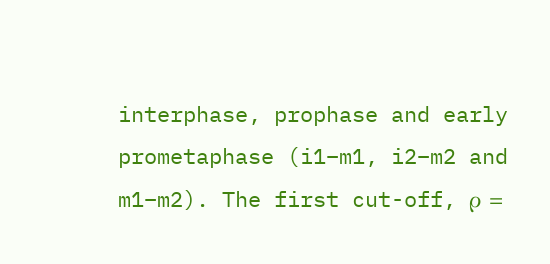interphase, prophase and early prometaphase (i1–m1, i2–m2 and m1–m2). The first cut-off, ρ =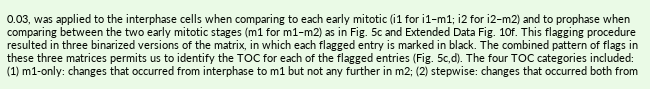0.03, was applied to the interphase cells when comparing to each early mitotic (i1 for i1–m1; i2 for i2–m2) and to prophase when comparing between the two early mitotic stages (m1 for m1–m2) as in Fig. 5c and Extended Data Fig. 10f. This flagging procedure resulted in three binarized versions of the matrix, in which each flagged entry is marked in black. The combined pattern of flags in these three matrices permits us to identify the TOC for each of the flagged entries (Fig. 5c,d). The four TOC categories included: (1) m1-only: changes that occurred from interphase to m1 but not any further in m2; (2) stepwise: changes that occurred both from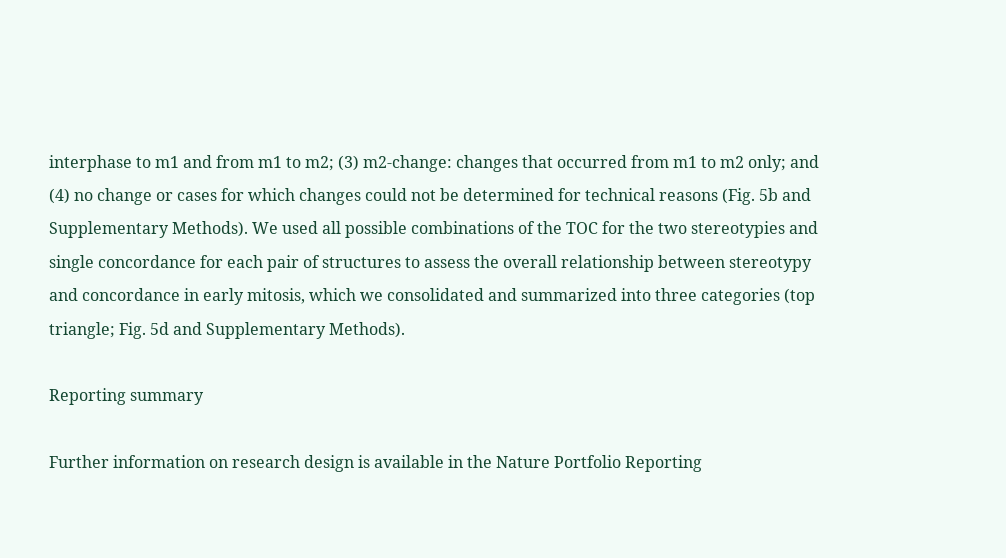interphase to m1 and from m1 to m2; (3) m2-change: changes that occurred from m1 to m2 only; and (4) no change or cases for which changes could not be determined for technical reasons (Fig. 5b and Supplementary Methods). We used all possible combinations of the TOC for the two stereotypies and single concordance for each pair of structures to assess the overall relationship between stereotypy and concordance in early mitosis, which we consolidated and summarized into three categories (top triangle; Fig. 5d and Supplementary Methods).

Reporting summary

Further information on research design is available in the Nature Portfolio Reporting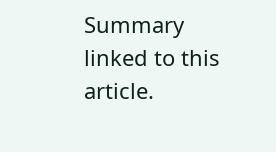Summary linked to this article.